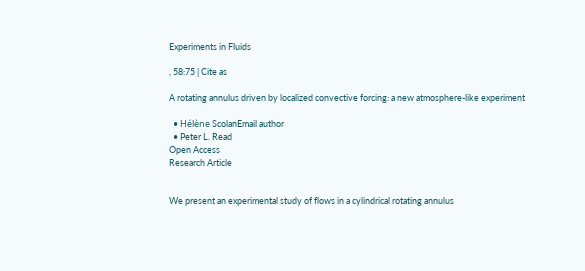Experiments in Fluids

, 58:75 | Cite as

A rotating annulus driven by localized convective forcing: a new atmosphere-like experiment

  • Hélène ScolanEmail author
  • Peter L. Read
Open Access
Research Article


We present an experimental study of flows in a cylindrical rotating annulus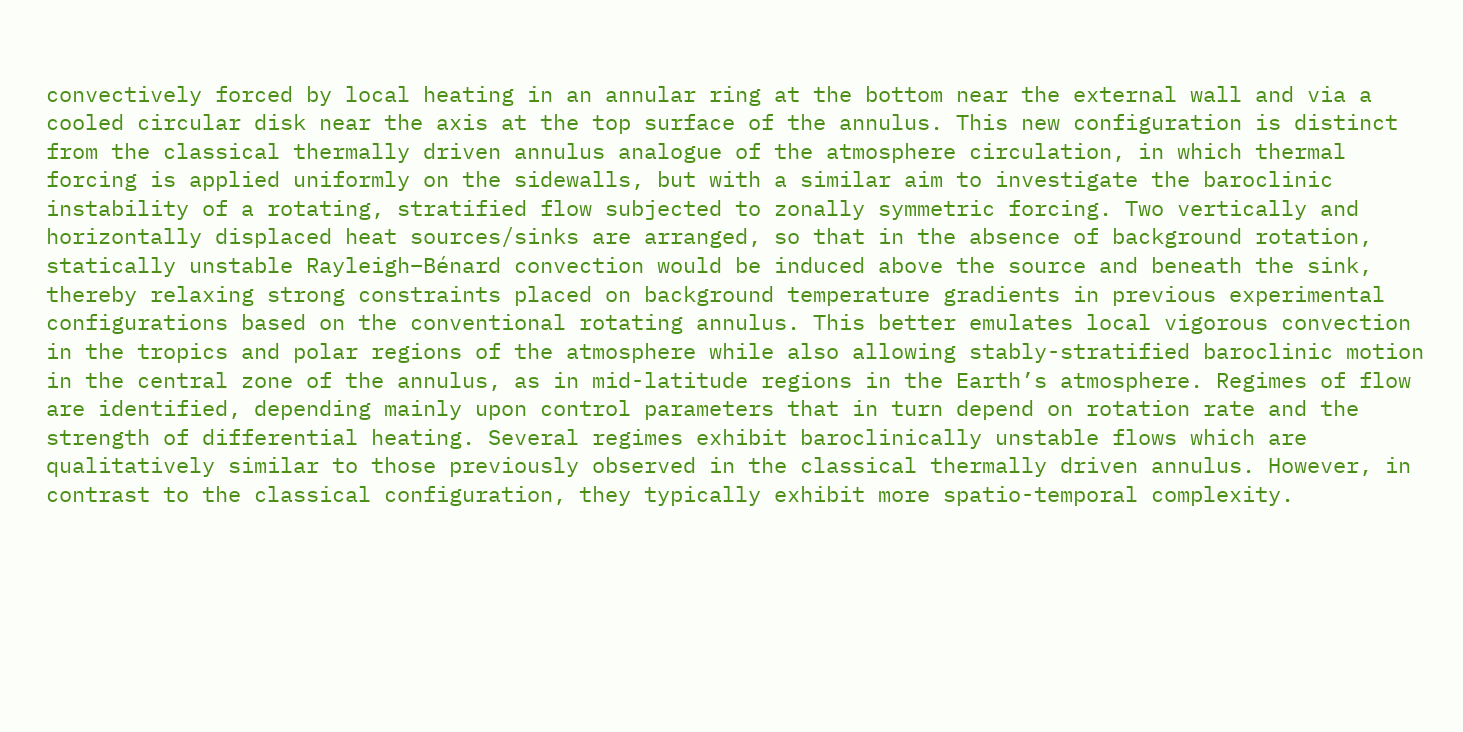convectively forced by local heating in an annular ring at the bottom near the external wall and via a cooled circular disk near the axis at the top surface of the annulus. This new configuration is distinct from the classical thermally driven annulus analogue of the atmosphere circulation, in which thermal forcing is applied uniformly on the sidewalls, but with a similar aim to investigate the baroclinic instability of a rotating, stratified flow subjected to zonally symmetric forcing. Two vertically and horizontally displaced heat sources/sinks are arranged, so that in the absence of background rotation, statically unstable Rayleigh–Bénard convection would be induced above the source and beneath the sink, thereby relaxing strong constraints placed on background temperature gradients in previous experimental configurations based on the conventional rotating annulus. This better emulates local vigorous convection in the tropics and polar regions of the atmosphere while also allowing stably-stratified baroclinic motion in the central zone of the annulus, as in mid-latitude regions in the Earth’s atmosphere. Regimes of flow are identified, depending mainly upon control parameters that in turn depend on rotation rate and the strength of differential heating. Several regimes exhibit baroclinically unstable flows which are qualitatively similar to those previously observed in the classical thermally driven annulus. However, in contrast to the classical configuration, they typically exhibit more spatio-temporal complexity.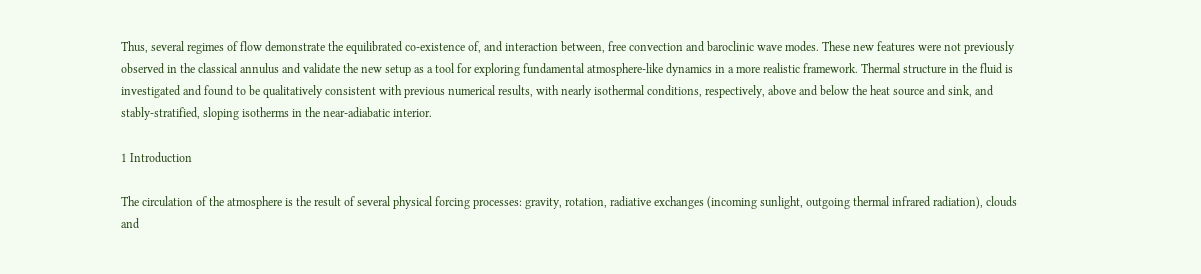Thus, several regimes of flow demonstrate the equilibrated co-existence of, and interaction between, free convection and baroclinic wave modes. These new features were not previously observed in the classical annulus and validate the new setup as a tool for exploring fundamental atmosphere-like dynamics in a more realistic framework. Thermal structure in the fluid is investigated and found to be qualitatively consistent with previous numerical results, with nearly isothermal conditions, respectively, above and below the heat source and sink, and stably-stratified, sloping isotherms in the near-adiabatic interior.

1 Introduction

The circulation of the atmosphere is the result of several physical forcing processes: gravity, rotation, radiative exchanges (incoming sunlight, outgoing thermal infrared radiation), clouds and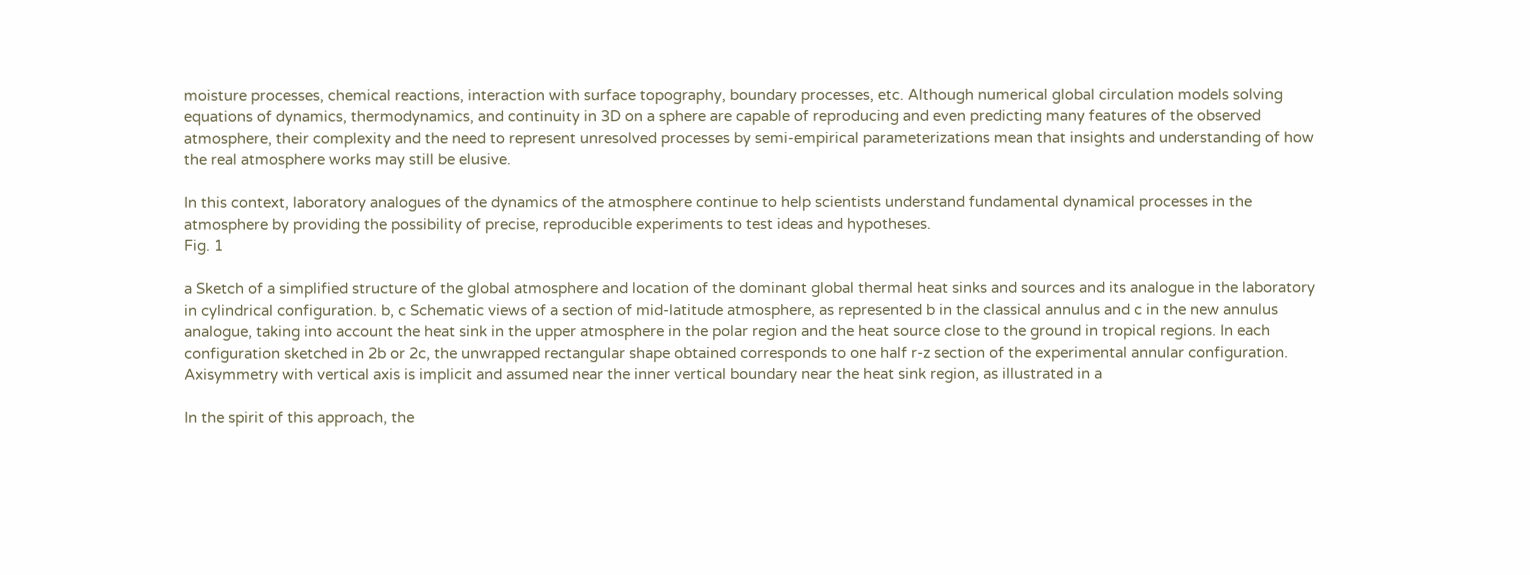moisture processes, chemical reactions, interaction with surface topography, boundary processes, etc. Although numerical global circulation models solving equations of dynamics, thermodynamics, and continuity in 3D on a sphere are capable of reproducing and even predicting many features of the observed atmosphere, their complexity and the need to represent unresolved processes by semi-empirical parameterizations mean that insights and understanding of how the real atmosphere works may still be elusive.

In this context, laboratory analogues of the dynamics of the atmosphere continue to help scientists understand fundamental dynamical processes in the atmosphere by providing the possibility of precise, reproducible experiments to test ideas and hypotheses.
Fig. 1

a Sketch of a simplified structure of the global atmosphere and location of the dominant global thermal heat sinks and sources and its analogue in the laboratory in cylindrical configuration. b, c Schematic views of a section of mid-latitude atmosphere, as represented b in the classical annulus and c in the new annulus analogue, taking into account the heat sink in the upper atmosphere in the polar region and the heat source close to the ground in tropical regions. In each configuration sketched in 2b or 2c, the unwrapped rectangular shape obtained corresponds to one half r-z section of the experimental annular configuration. Axisymmetry with vertical axis is implicit and assumed near the inner vertical boundary near the heat sink region, as illustrated in a

In the spirit of this approach, the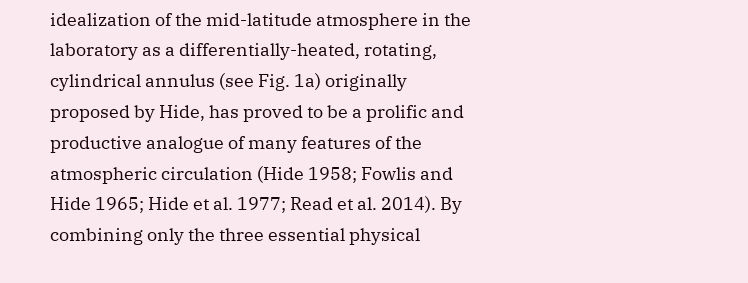idealization of the mid-latitude atmosphere in the laboratory as a differentially-heated, rotating, cylindrical annulus (see Fig. 1a) originally proposed by Hide, has proved to be a prolific and productive analogue of many features of the atmospheric circulation (Hide 1958; Fowlis and Hide 1965; Hide et al. 1977; Read et al. 2014). By combining only the three essential physical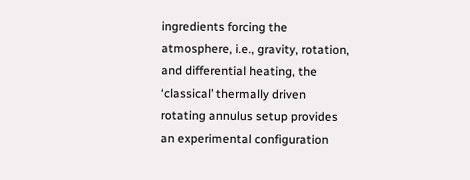ingredients forcing the atmosphere, i.e., gravity, rotation, and differential heating, the ‘classical’ thermally driven rotating annulus setup provides an experimental configuration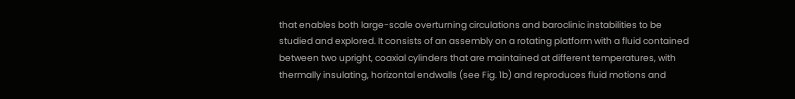that enables both large-scale overturning circulations and baroclinic instabilities to be studied and explored. It consists of an assembly on a rotating platform with a fluid contained between two upright, coaxial cylinders that are maintained at different temperatures, with thermally insulating, horizontal endwalls (see Fig. 1b) and reproduces fluid motions and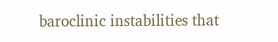baroclinic instabilities that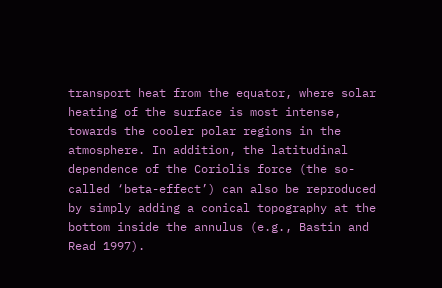transport heat from the equator, where solar heating of the surface is most intense, towards the cooler polar regions in the atmosphere. In addition, the latitudinal dependence of the Coriolis force (the so-called ‘beta-effect’) can also be reproduced by simply adding a conical topography at the bottom inside the annulus (e.g., Bastin and Read 1997).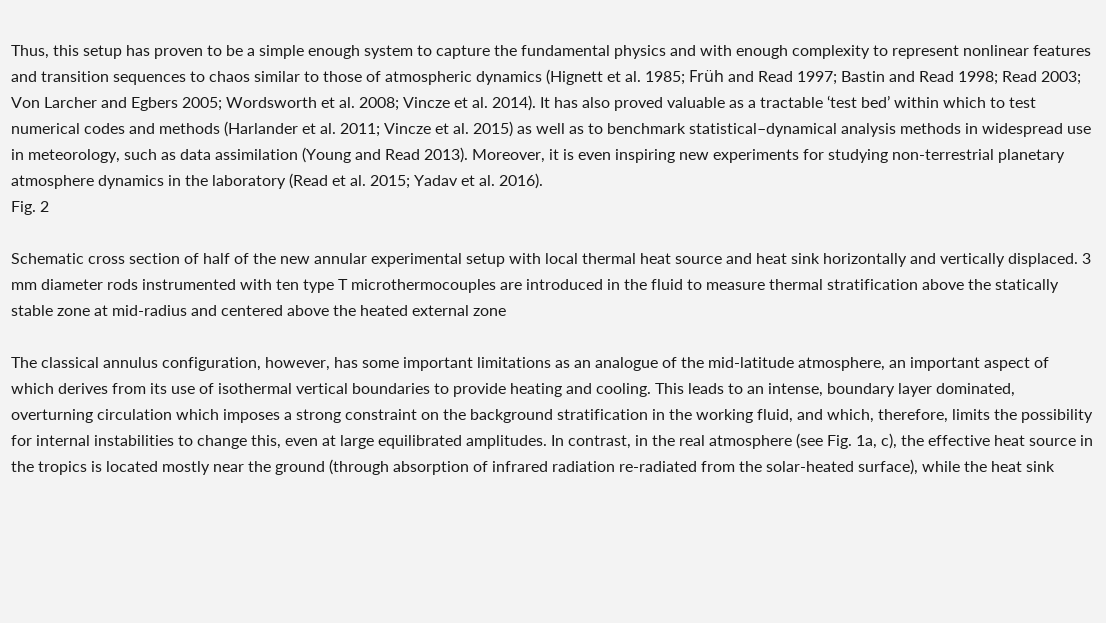Thus, this setup has proven to be a simple enough system to capture the fundamental physics and with enough complexity to represent nonlinear features and transition sequences to chaos similar to those of atmospheric dynamics (Hignett et al. 1985; Früh and Read 1997; Bastin and Read 1998; Read 2003; Von Larcher and Egbers 2005; Wordsworth et al. 2008; Vincze et al. 2014). It has also proved valuable as a tractable ‘test bed’ within which to test numerical codes and methods (Harlander et al. 2011; Vincze et al. 2015) as well as to benchmark statistical–dynamical analysis methods in widespread use in meteorology, such as data assimilation (Young and Read 2013). Moreover, it is even inspiring new experiments for studying non-terrestrial planetary atmosphere dynamics in the laboratory (Read et al. 2015; Yadav et al. 2016).
Fig. 2

Schematic cross section of half of the new annular experimental setup with local thermal heat source and heat sink horizontally and vertically displaced. 3 mm diameter rods instrumented with ten type T microthermocouples are introduced in the fluid to measure thermal stratification above the statically stable zone at mid-radius and centered above the heated external zone

The classical annulus configuration, however, has some important limitations as an analogue of the mid-latitude atmosphere, an important aspect of which derives from its use of isothermal vertical boundaries to provide heating and cooling. This leads to an intense, boundary layer dominated, overturning circulation which imposes a strong constraint on the background stratification in the working fluid, and which, therefore, limits the possibility for internal instabilities to change this, even at large equilibrated amplitudes. In contrast, in the real atmosphere (see Fig. 1a, c), the effective heat source in the tropics is located mostly near the ground (through absorption of infrared radiation re-radiated from the solar-heated surface), while the heat sink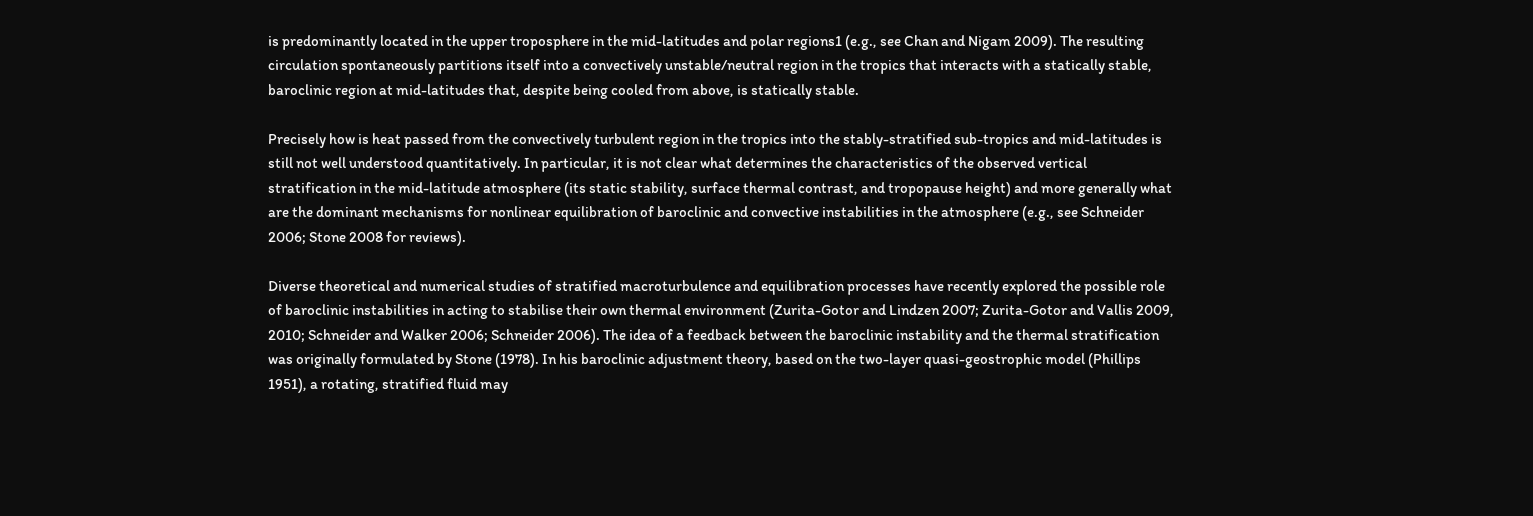is predominantly located in the upper troposphere in the mid-latitudes and polar regions1 (e.g., see Chan and Nigam 2009). The resulting circulation spontaneously partitions itself into a convectively unstable/neutral region in the tropics that interacts with a statically stable, baroclinic region at mid-latitudes that, despite being cooled from above, is statically stable.

Precisely how is heat passed from the convectively turbulent region in the tropics into the stably-stratified sub-tropics and mid-latitudes is still not well understood quantitatively. In particular, it is not clear what determines the characteristics of the observed vertical stratification in the mid-latitude atmosphere (its static stability, surface thermal contrast, and tropopause height) and more generally what are the dominant mechanisms for nonlinear equilibration of baroclinic and convective instabilities in the atmosphere (e.g., see Schneider 2006; Stone 2008 for reviews).

Diverse theoretical and numerical studies of stratified macroturbulence and equilibration processes have recently explored the possible role of baroclinic instabilities in acting to stabilise their own thermal environment (Zurita-Gotor and Lindzen 2007; Zurita-Gotor and Vallis 2009, 2010; Schneider and Walker 2006; Schneider 2006). The idea of a feedback between the baroclinic instability and the thermal stratification was originally formulated by Stone (1978). In his baroclinic adjustment theory, based on the two-layer quasi-geostrophic model (Phillips 1951), a rotating, stratified fluid may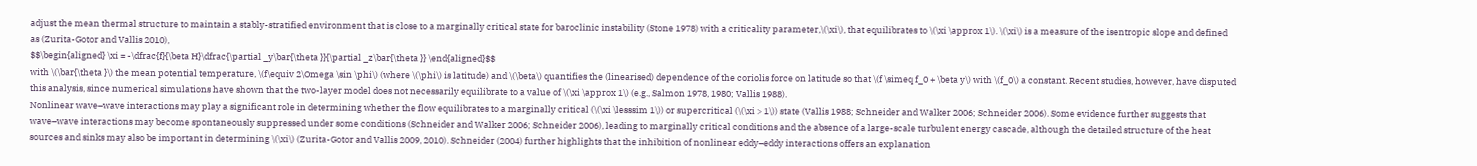adjust the mean thermal structure to maintain a stably-stratified environment that is close to a marginally critical state for baroclinic instability (Stone 1978) with a criticality parameter,\(\xi\), that equilibrates to \(\xi \approx 1\). \(\xi\) is a measure of the isentropic slope and defined as (Zurita-Gotor and Vallis 2010),
$$\begin{aligned} \xi = -\dfrac{f}{\beta H}\dfrac{\partial _y\bar{\theta }}{\partial _z\bar{\theta }} \end{aligned}$$
with \(\bar{\theta }\) the mean potential temperature, \(f\equiv 2\Omega \sin \phi\) (where \(\phi\) is latitude) and \(\beta\) quantifies the (linearised) dependence of the coriolis force on latitude so that \(f \simeq f_0 + \beta y\) with \(f_0\) a constant. Recent studies, however, have disputed this analysis, since numerical simulations have shown that the two-layer model does not necessarily equilibrate to a value of \(\xi \approx 1\) (e.g., Salmon 1978, 1980; Vallis 1988).
Nonlinear wave–wave interactions may play a significant role in determining whether the flow equilibrates to a marginally critical (\(\xi \lesssim 1\)) or supercritical (\(\xi > 1\)) state (Vallis 1988; Schneider and Walker 2006; Schneider 2006). Some evidence further suggests that wave–wave interactions may become spontaneously suppressed under some conditions (Schneider and Walker 2006; Schneider 2006), leading to marginally critical conditions and the absence of a large-scale turbulent energy cascade, although the detailed structure of the heat sources and sinks may also be important in determining \(\xi\) (Zurita-Gotor and Vallis 2009, 2010). Schneider (2004) further highlights that the inhibition of nonlinear eddy–eddy interactions offers an explanation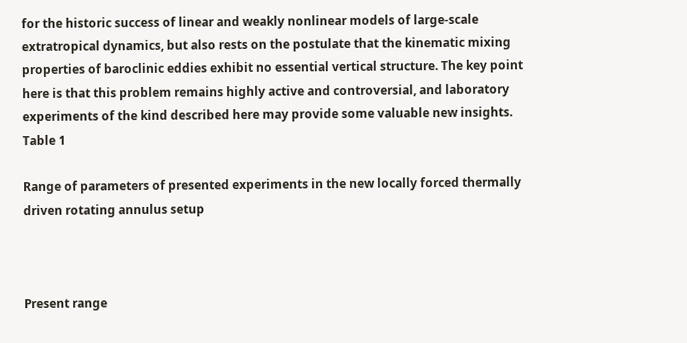for the historic success of linear and weakly nonlinear models of large-scale extratropical dynamics, but also rests on the postulate that the kinematic mixing properties of baroclinic eddies exhibit no essential vertical structure. The key point here is that this problem remains highly active and controversial, and laboratory experiments of the kind described here may provide some valuable new insights.
Table 1

Range of parameters of presented experiments in the new locally forced thermally driven rotating annulus setup



Present range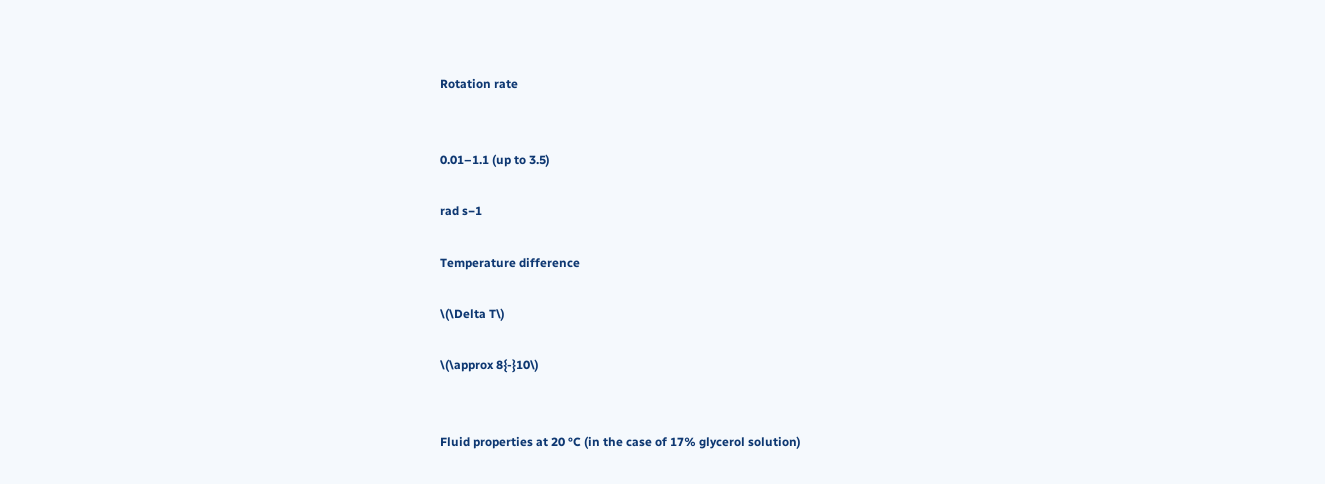Rotation rate


0.01–1.1 (up to 3.5)

rad s−1

Temperature difference

\(\Delta T\)

\(\approx 8{-}10\)


Fluid properties at 20 °C (in the case of 17% glycerol solution)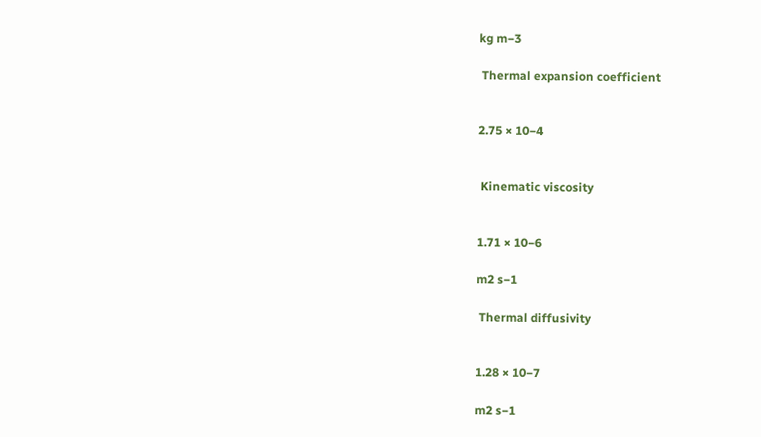kg m−3

 Thermal expansion coefficient


2.75 × 10−4


 Kinematic viscosity


1.71 × 10−6

m2 s−1

 Thermal diffusivity


1.28 × 10−7

m2 s−1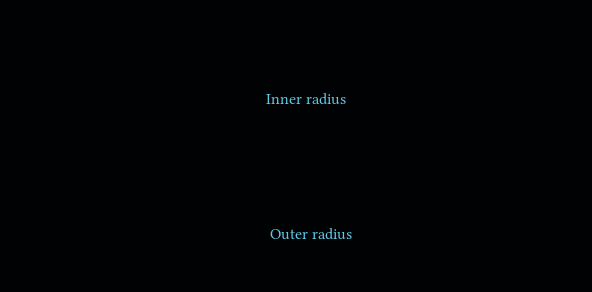Inner radius




 Outer radius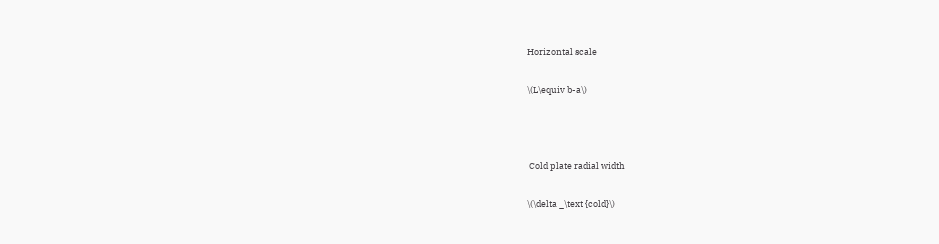Horizontal scale

\(L\equiv b-a\)



 Cold plate radial width

\(\delta _\text {cold}\)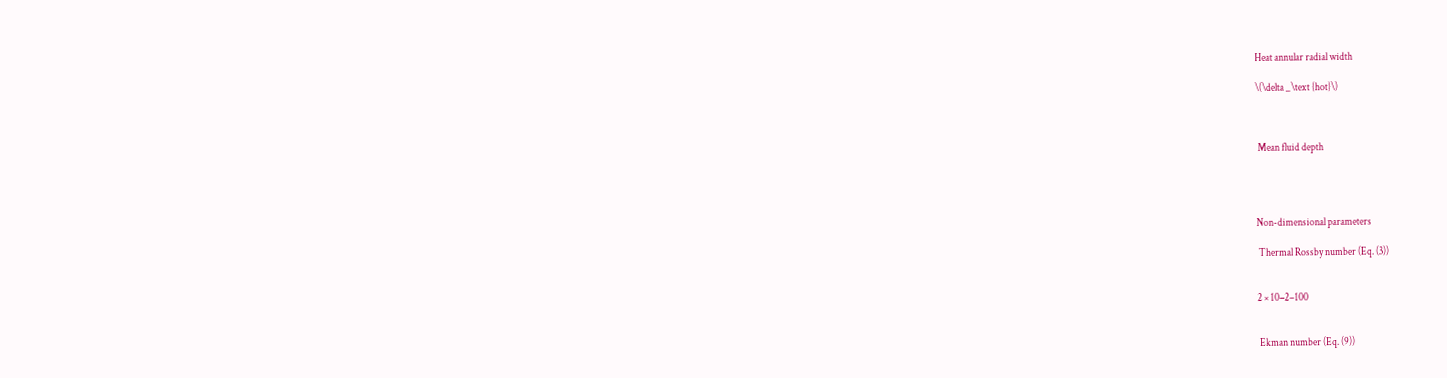Heat annular radial width

\(\delta _\text {hot}\)



 Mean fluid depth




Non-dimensional parameters

 Thermal Rossby number (Eq. (3))


2 × 10−2–100


 Ekman number (Eq. (9))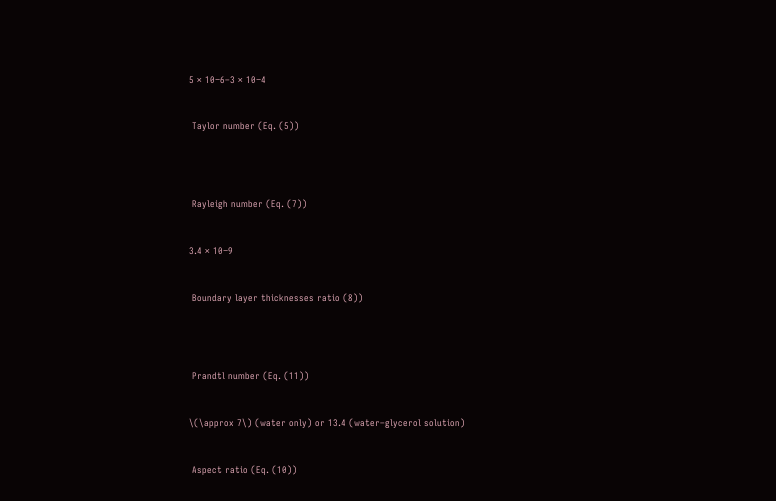5 × 10−6–3 × 10−4


 Taylor number (Eq. (5))




 Rayleigh number (Eq. (7))


3.4 × 10−9


 Boundary layer thicknesses ratio (8))




 Prandtl number (Eq. (11))


\(\approx 7\) (water only) or 13.4 (water–glycerol solution)


 Aspect ratio (Eq. (10))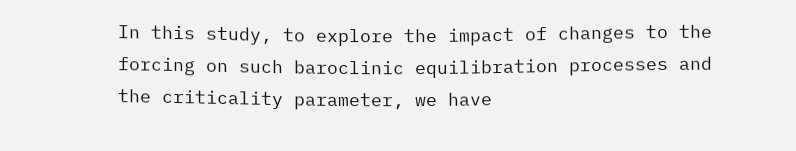In this study, to explore the impact of changes to the forcing on such baroclinic equilibration processes and the criticality parameter, we have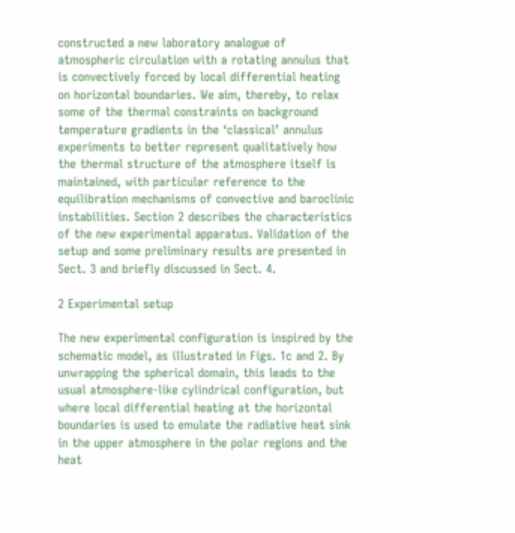constructed a new laboratory analogue of atmospheric circulation with a rotating annulus that is convectively forced by local differential heating on horizontal boundaries. We aim, thereby, to relax some of the thermal constraints on background temperature gradients in the ‘classical’ annulus experiments to better represent qualitatively how the thermal structure of the atmosphere itself is maintained, with particular reference to the equilibration mechanisms of convective and baroclinic instabilities. Section 2 describes the characteristics of the new experimental apparatus. Validation of the setup and some preliminary results are presented in Sect. 3 and briefly discussed in Sect. 4.

2 Experimental setup

The new experimental configuration is inspired by the schematic model, as illustrated in Figs. 1c and 2. By unwrapping the spherical domain, this leads to the usual atmosphere-like cylindrical configuration, but where local differential heating at the horizontal boundaries is used to emulate the radiative heat sink in the upper atmosphere in the polar regions and the heat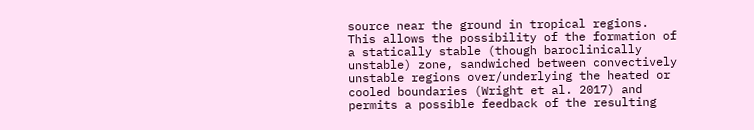source near the ground in tropical regions. This allows the possibility of the formation of a statically stable (though baroclinically unstable) zone, sandwiched between convectively unstable regions over/underlying the heated or cooled boundaries (Wright et al. 2017) and permits a possible feedback of the resulting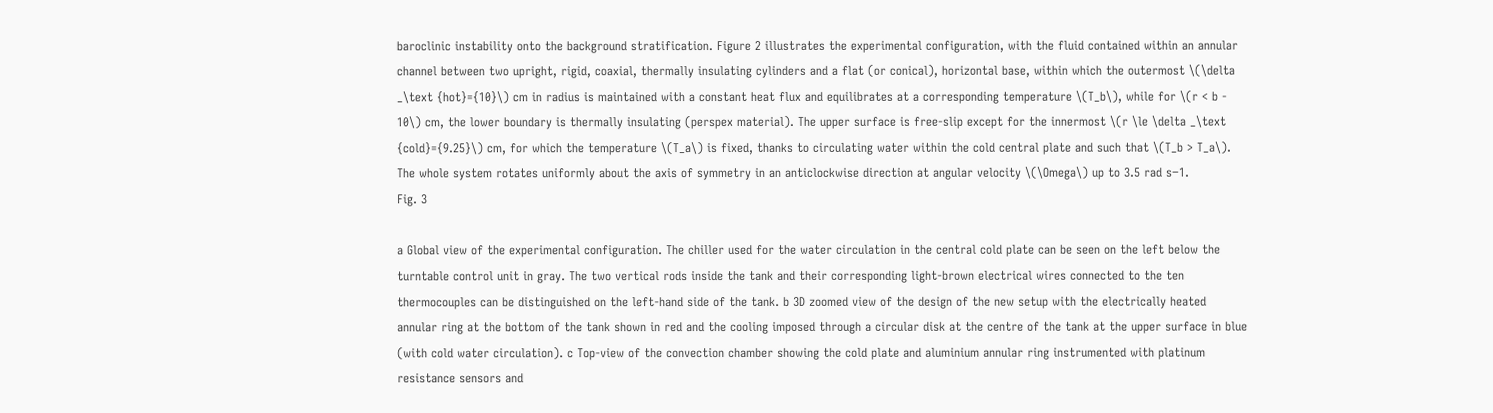baroclinic instability onto the background stratification. Figure 2 illustrates the experimental configuration, with the fluid contained within an annular channel between two upright, rigid, coaxial, thermally insulating cylinders and a flat (or conical), horizontal base, within which the outermost \(\delta _\text {hot}={10}\) cm in radius is maintained with a constant heat flux and equilibrates at a corresponding temperature \(T_b\), while for \(r < b - 10\) cm, the lower boundary is thermally insulating (perspex material). The upper surface is free-slip except for the innermost \(r \le \delta _\text {cold}={9.25}\) cm, for which the temperature \(T_a\) is fixed, thanks to circulating water within the cold central plate and such that \(T_b > T_a\). The whole system rotates uniformly about the axis of symmetry in an anticlockwise direction at angular velocity \(\Omega\) up to 3.5 rad s−1.
Fig. 3

a Global view of the experimental configuration. The chiller used for the water circulation in the central cold plate can be seen on the left below the turntable control unit in gray. The two vertical rods inside the tank and their corresponding light-brown electrical wires connected to the ten thermocouples can be distinguished on the left-hand side of the tank. b 3D zoomed view of the design of the new setup with the electrically heated annular ring at the bottom of the tank shown in red and the cooling imposed through a circular disk at the centre of the tank at the upper surface in blue (with cold water circulation). c Top-view of the convection chamber showing the cold plate and aluminium annular ring instrumented with platinum resistance sensors and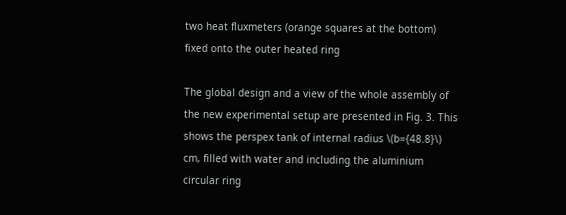two heat fluxmeters (orange squares at the bottom) fixed onto the outer heated ring

The global design and a view of the whole assembly of the new experimental setup are presented in Fig. 3. This shows the perspex tank of internal radius \(b={48.8}\) cm, filled with water and including the aluminium circular ring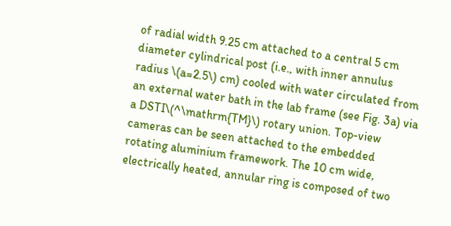of radial width 9.25 cm attached to a central 5 cm diameter cylindrical post (i.e., with inner annulus radius \(a=2.5\) cm) cooled with water circulated from an external water bath in the lab frame (see Fig. 3a) via a DSTI\(^\mathrm{TM}\) rotary union. Top-view cameras can be seen attached to the embedded rotating aluminium framework. The 10 cm wide, electrically heated, annular ring is composed of two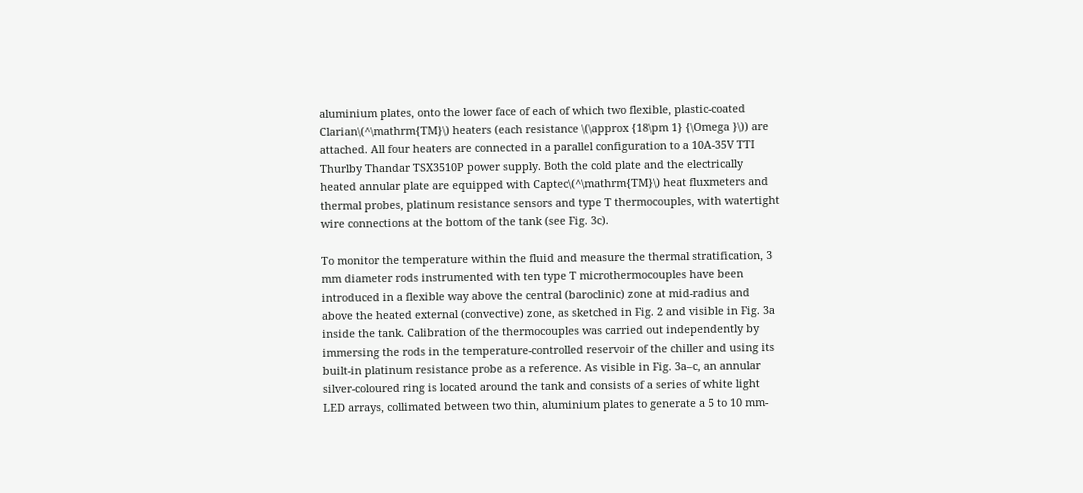aluminium plates, onto the lower face of each of which two flexible, plastic-coated Clarian\(^\mathrm{TM}\) heaters (each resistance \(\approx {18\pm 1} {\Omega }\)) are attached. All four heaters are connected in a parallel configuration to a 10A-35V TTI Thurlby Thandar TSX3510P power supply. Both the cold plate and the electrically heated annular plate are equipped with Captec\(^\mathrm{TM}\) heat fluxmeters and thermal probes, platinum resistance sensors and type T thermocouples, with watertight wire connections at the bottom of the tank (see Fig. 3c).

To monitor the temperature within the fluid and measure the thermal stratification, 3 mm diameter rods instrumented with ten type T microthermocouples have been introduced in a flexible way above the central (baroclinic) zone at mid-radius and above the heated external (convective) zone, as sketched in Fig. 2 and visible in Fig. 3a inside the tank. Calibration of the thermocouples was carried out independently by immersing the rods in the temperature-controlled reservoir of the chiller and using its built-in platinum resistance probe as a reference. As visible in Fig. 3a–c, an annular silver-coloured ring is located around the tank and consists of a series of white light LED arrays, collimated between two thin, aluminium plates to generate a 5 to 10 mm-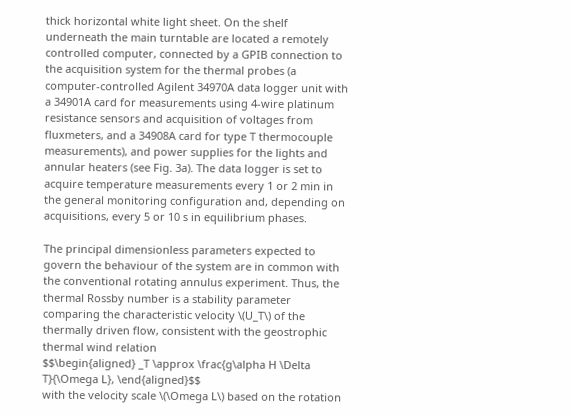thick horizontal white light sheet. On the shelf underneath the main turntable are located a remotely controlled computer, connected by a GPIB connection to the acquisition system for the thermal probes (a computer-controlled Agilent 34970A data logger unit with a 34901A card for measurements using 4-wire platinum resistance sensors and acquisition of voltages from fluxmeters, and a 34908A card for type T thermocouple measurements), and power supplies for the lights and annular heaters (see Fig. 3a). The data logger is set to acquire temperature measurements every 1 or 2 min in the general monitoring configuration and, depending on acquisitions, every 5 or 10 s in equilibrium phases.

The principal dimensionless parameters expected to govern the behaviour of the system are in common with the conventional rotating annulus experiment. Thus, the thermal Rossby number is a stability parameter comparing the characteristic velocity \(U_T\) of the thermally driven flow, consistent with the geostrophic thermal wind relation
$$\begin{aligned} _T \approx \frac{g\alpha H \Delta T}{\Omega L}, \end{aligned}$$
with the velocity scale \(\Omega L\) based on the rotation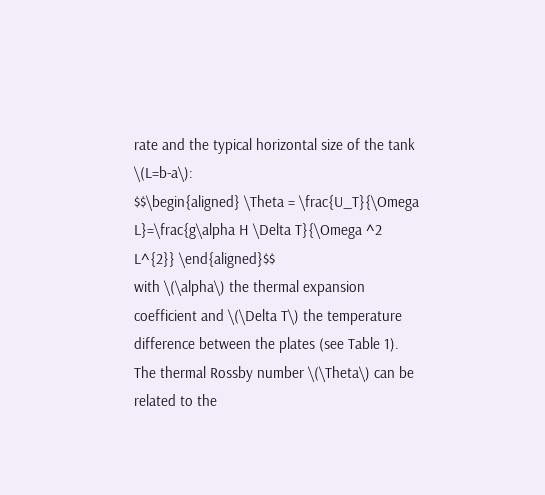rate and the typical horizontal size of the tank \(L=b-a\):
$$\begin{aligned} \Theta = \frac{U_T}{\Omega L}=\frac{g\alpha H \Delta T}{\Omega ^2 L^{2}} \end{aligned}$$
with \(\alpha\) the thermal expansion coefficient and \(\Delta T\) the temperature difference between the plates (see Table 1).
The thermal Rossby number \(\Theta\) can be related to the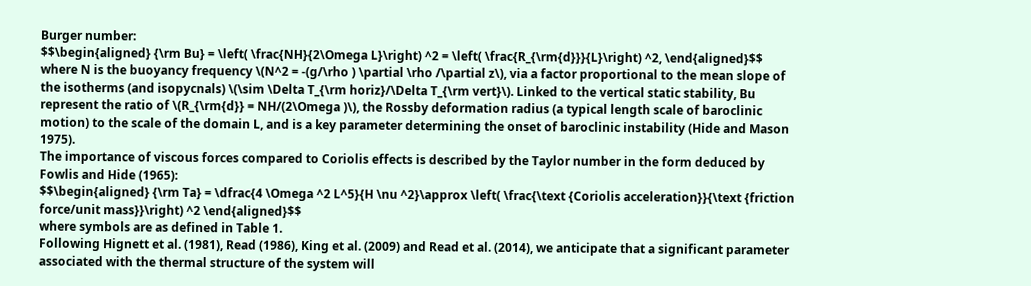Burger number:
$$\begin{aligned} {\rm Bu} = \left( \frac{NH}{2\Omega L}\right) ^2 = \left( \frac{R_{\rm{d}}}{L}\right) ^2, \end{aligned}$$
where N is the buoyancy frequency \(N^2 = -(g/\rho ) \partial \rho /\partial z\), via a factor proportional to the mean slope of the isotherms (and isopycnals) \(\sim \Delta T_{\rm horiz}/\Delta T_{\rm vert}\). Linked to the vertical static stability, Bu represent the ratio of \(R_{\rm{d}} = NH/(2\Omega )\), the Rossby deformation radius (a typical length scale of baroclinic motion) to the scale of the domain L, and is a key parameter determining the onset of baroclinic instability (Hide and Mason 1975).
The importance of viscous forces compared to Coriolis effects is described by the Taylor number in the form deduced by Fowlis and Hide (1965):
$$\begin{aligned} {\rm Ta} = \dfrac{4 \Omega ^2 L^5}{H \nu ^2}\approx \left( \frac{\text {Coriolis acceleration}}{\text {friction force/unit mass}}\right) ^2 \end{aligned}$$
where symbols are as defined in Table 1.
Following Hignett et al. (1981), Read (1986), King et al. (2009) and Read et al. (2014), we anticipate that a significant parameter associated with the thermal structure of the system will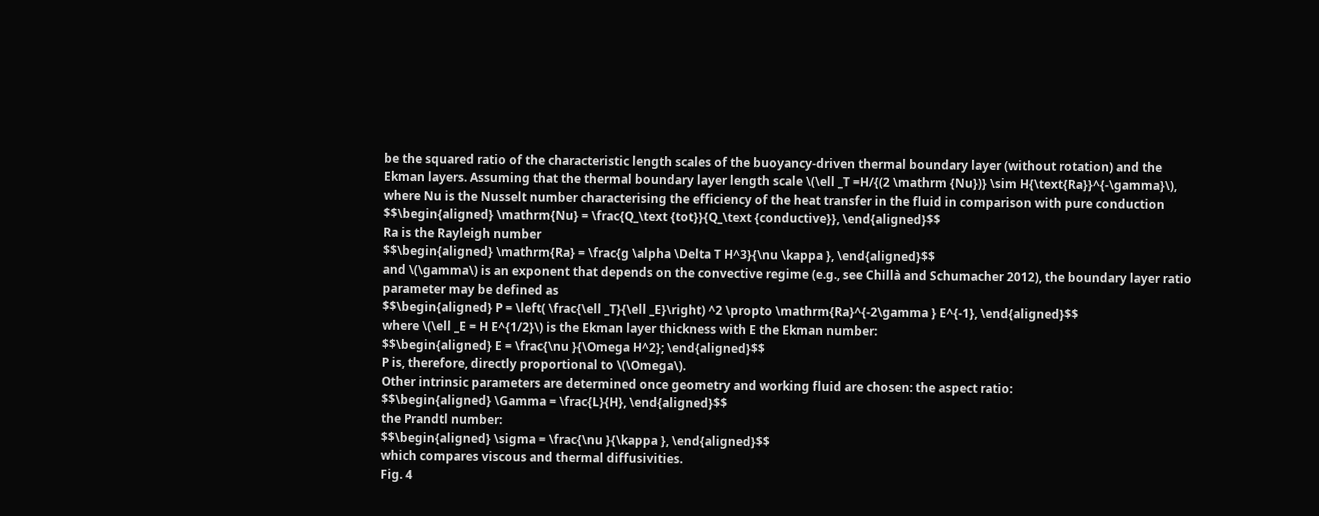be the squared ratio of the characteristic length scales of the buoyancy-driven thermal boundary layer (without rotation) and the Ekman layers. Assuming that the thermal boundary layer length scale \(\ell _T =H/{(2 \mathrm {Nu})} \sim H{\text{Ra}}^{-\gamma}\), where Nu is the Nusselt number characterising the efficiency of the heat transfer in the fluid in comparison with pure conduction
$$\begin{aligned} \mathrm{Nu} = \frac{Q_\text {tot}}{Q_\text {conductive}}, \end{aligned}$$
Ra is the Rayleigh number
$$\begin{aligned} \mathrm{Ra} = \frac{g \alpha \Delta T H^3}{\nu \kappa }, \end{aligned}$$
and \(\gamma\) is an exponent that depends on the convective regime (e.g., see Chillà and Schumacher 2012), the boundary layer ratio parameter may be defined as
$$\begin{aligned} P = \left( \frac{\ell _T}{\ell _E}\right) ^2 \propto \mathrm{Ra}^{-2\gamma } E^{-1}, \end{aligned}$$
where \(\ell _E = H E^{1/2}\) is the Ekman layer thickness with E the Ekman number:
$$\begin{aligned} E = \frac{\nu }{\Omega H^2}; \end{aligned}$$
P is, therefore, directly proportional to \(\Omega\).
Other intrinsic parameters are determined once geometry and working fluid are chosen: the aspect ratio:
$$\begin{aligned} \Gamma = \frac{L}{H}, \end{aligned}$$
the Prandtl number:
$$\begin{aligned} \sigma = \frac{\nu }{\kappa }, \end{aligned}$$
which compares viscous and thermal diffusivities.
Fig. 4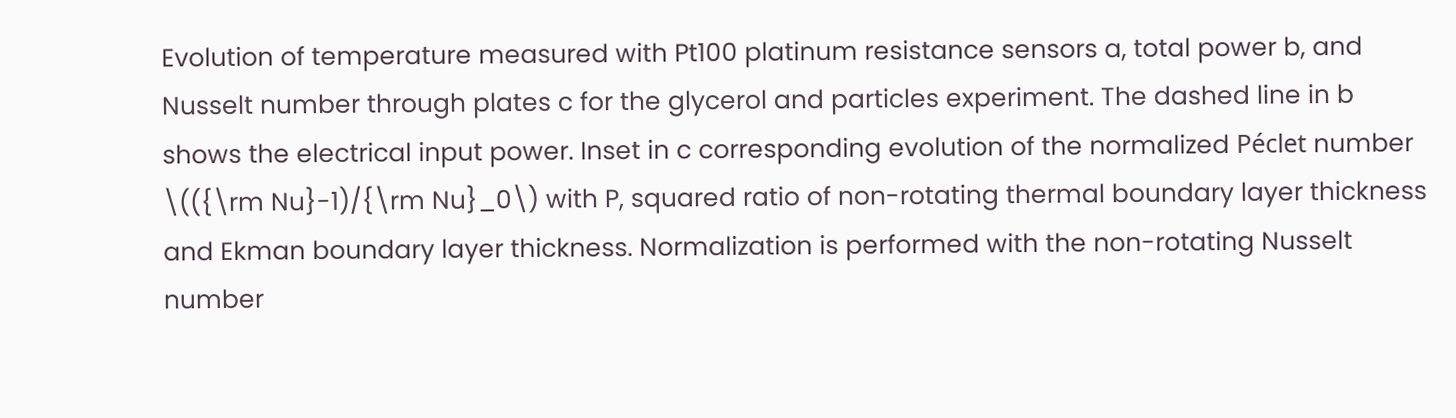Evolution of temperature measured with Pt100 platinum resistance sensors a, total power b, and Nusselt number through plates c for the glycerol and particles experiment. The dashed line in b shows the electrical input power. Inset in c corresponding evolution of the normalized Péclet number \(({\rm Nu}-1)/{\rm Nu}_0\) with P, squared ratio of non-rotating thermal boundary layer thickness and Ekman boundary layer thickness. Normalization is performed with the non-rotating Nusselt number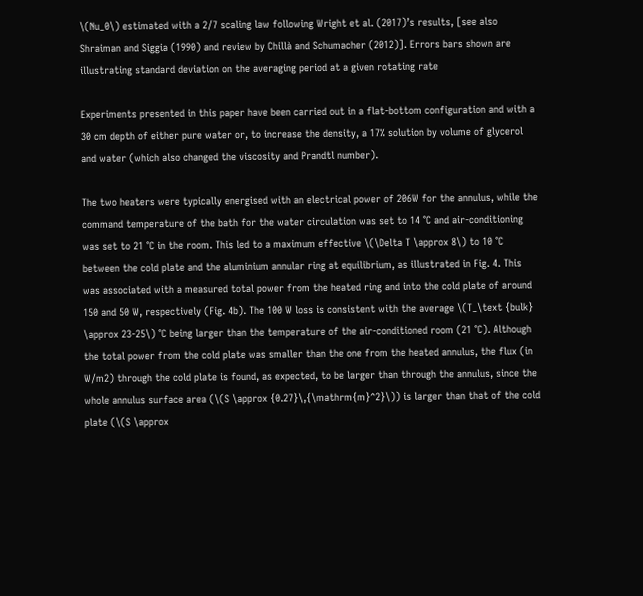\(Nu_0\) estimated with a 2/7 scaling law following Wright et al. (2017)’s results, [see also Shraiman and Siggia (1990) and review by Chillà and Schumacher (2012)]. Errors bars shown are illustrating standard deviation on the averaging period at a given rotating rate

Experiments presented in this paper have been carried out in a flat-bottom configuration and with a 30 cm depth of either pure water or, to increase the density, a 17% solution by volume of glycerol and water (which also changed the viscosity and Prandtl number).

The two heaters were typically energised with an electrical power of 206W for the annulus, while the command temperature of the bath for the water circulation was set to 14 °C and air-conditioning was set to 21 °C in the room. This led to a maximum effective \(\Delta T \approx 8\) to 10 °C between the cold plate and the aluminium annular ring at equilibrium, as illustrated in Fig. 4. This was associated with a measured total power from the heated ring and into the cold plate of around 150 and 50 W, respectively (Fig. 4b). The 100 W loss is consistent with the average \(T_\text {bulk} \approx 23-25\) °C being larger than the temperature of the air-conditioned room (21 °C). Although the total power from the cold plate was smaller than the one from the heated annulus, the flux (in W/m2) through the cold plate is found, as expected, to be larger than through the annulus, since the whole annulus surface area (\(S \approx {0.27}\,{\mathrm{m}^2}\)) is larger than that of the cold plate (\(S \approx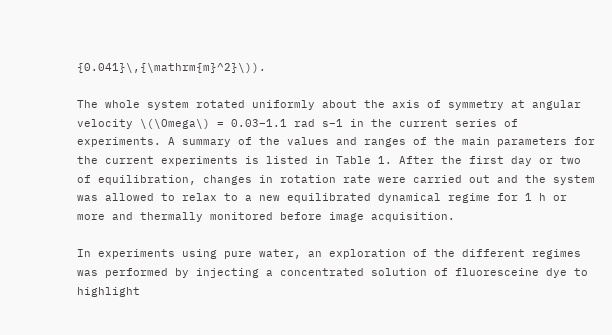{0.041}\,{\mathrm{m}^2}\)).

The whole system rotated uniformly about the axis of symmetry at angular velocity \(\Omega\) = 0.03–1.1 rad s−1 in the current series of experiments. A summary of the values and ranges of the main parameters for the current experiments is listed in Table 1. After the first day or two of equilibration, changes in rotation rate were carried out and the system was allowed to relax to a new equilibrated dynamical regime for 1 h or more and thermally monitored before image acquisition.

In experiments using pure water, an exploration of the different regimes was performed by injecting a concentrated solution of fluoresceine dye to highlight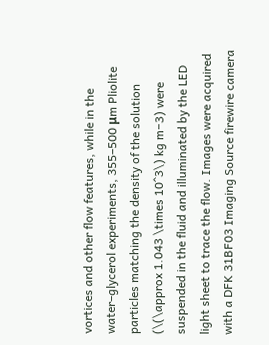vortices and other flow features, while in the water–glycerol experiments, 355–500 μm Pliolite particles matching the density of the solution (\(\approx 1.043 \times 10^3\) kg m−3) were suspended in the fluid and illuminated by the LED light sheet to trace the flow. Images were acquired with a DFK 31BF03 Imaging Source firewire camera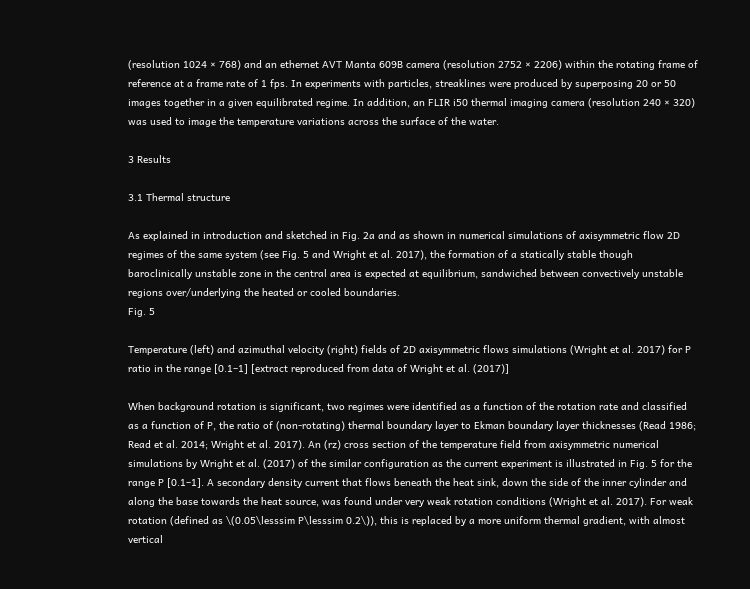(resolution 1024 × 768) and an ethernet AVT Manta 609B camera (resolution 2752 × 2206) within the rotating frame of reference at a frame rate of 1 fps. In experiments with particles, streaklines were produced by superposing 20 or 50 images together in a given equilibrated regime. In addition, an FLIR i50 thermal imaging camera (resolution 240 × 320) was used to image the temperature variations across the surface of the water.

3 Results

3.1 Thermal structure

As explained in introduction and sketched in Fig. 2a and as shown in numerical simulations of axisymmetric flow 2D regimes of the same system (see Fig. 5 and Wright et al. 2017), the formation of a statically stable though baroclinically unstable zone in the central area is expected at equilibrium, sandwiched between convectively unstable regions over/underlying the heated or cooled boundaries.
Fig. 5

Temperature (left) and azimuthal velocity (right) fields of 2D axisymmetric flows simulations (Wright et al. 2017) for P ratio in the range [0.1–1] [extract reproduced from data of Wright et al. (2017)]

When background rotation is significant, two regimes were identified as a function of the rotation rate and classified as a function of P, the ratio of (non-rotating) thermal boundary layer to Ekman boundary layer thicknesses (Read 1986; Read et al. 2014; Wright et al. 2017). An (rz) cross section of the temperature field from axisymmetric numerical simulations by Wright et al. (2017) of the similar configuration as the current experiment is illustrated in Fig. 5 for the range P [0.1–1]. A secondary density current that flows beneath the heat sink, down the side of the inner cylinder and along the base towards the heat source, was found under very weak rotation conditions (Wright et al. 2017). For weak rotation (defined as \(0.05\lesssim P\lesssim 0.2\)), this is replaced by a more uniform thermal gradient, with almost vertical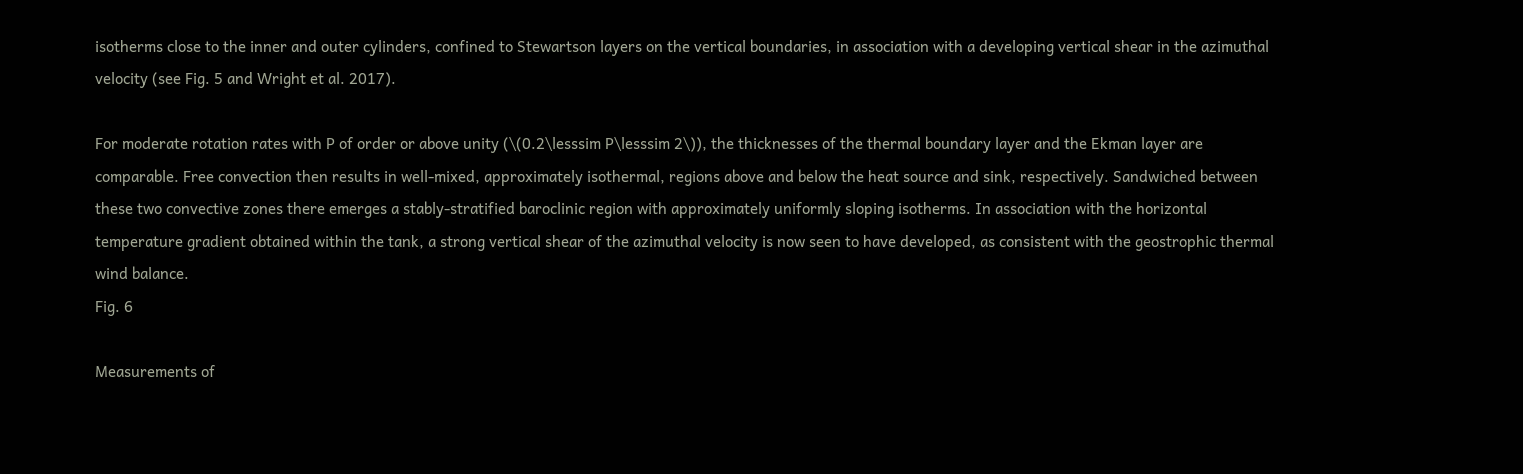isotherms close to the inner and outer cylinders, confined to Stewartson layers on the vertical boundaries, in association with a developing vertical shear in the azimuthal velocity (see Fig. 5 and Wright et al. 2017).

For moderate rotation rates with P of order or above unity (\(0.2\lesssim P\lesssim 2\)), the thicknesses of the thermal boundary layer and the Ekman layer are comparable. Free convection then results in well-mixed, approximately isothermal, regions above and below the heat source and sink, respectively. Sandwiched between these two convective zones there emerges a stably-stratified baroclinic region with approximately uniformly sloping isotherms. In association with the horizontal temperature gradient obtained within the tank, a strong vertical shear of the azimuthal velocity is now seen to have developed, as consistent with the geostrophic thermal wind balance.
Fig. 6

Measurements of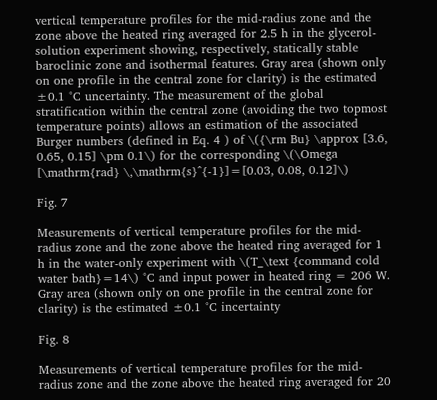vertical temperature profiles for the mid-radius zone and the zone above the heated ring averaged for 2.5 h in the glycerol-solution experiment showing, respectively, statically stable baroclinic zone and isothermal features. Gray area (shown only on one profile in the central zone for clarity) is the estimated ±0.1 °C uncertainty. The measurement of the global stratification within the central zone (avoiding the two topmost temperature points) allows an estimation of the associated Burger numbers (defined in Eq. 4 ) of \({\rm Bu} \approx [3.6, 0.65, 0.15] \pm 0.1\) for the corresponding \(\Omega [\mathrm{rad} \,\mathrm{s}^{-1}]=[0.03, 0.08, 0.12]\)

Fig. 7

Measurements of vertical temperature profiles for the mid-radius zone and the zone above the heated ring averaged for 1 h in the water-only experiment with \(T_\text {command cold water bath}=14\) °C and input power in heated ring = 206 W. Gray area (shown only on one profile in the central zone for clarity) is the estimated ±0.1 °C incertainty

Fig. 8

Measurements of vertical temperature profiles for the mid-radius zone and the zone above the heated ring averaged for 20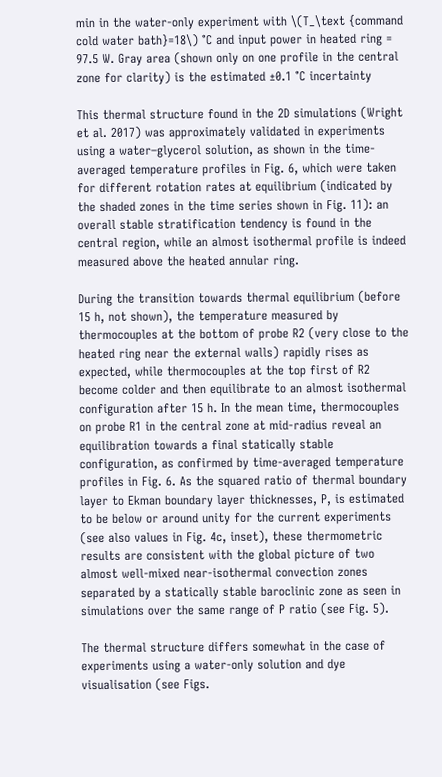min in the water-only experiment with \(T_\text {command cold water bath}=18\) °C and input power in heated ring = 97.5 W. Gray area (shown only on one profile in the central zone for clarity) is the estimated ±0.1 °C incertainty

This thermal structure found in the 2D simulations (Wright et al. 2017) was approximately validated in experiments using a water–glycerol solution, as shown in the time-averaged temperature profiles in Fig. 6, which were taken for different rotation rates at equilibrium (indicated by the shaded zones in the time series shown in Fig. 11): an overall stable stratification tendency is found in the central region, while an almost isothermal profile is indeed measured above the heated annular ring.

During the transition towards thermal equilibrium (before 15 h, not shown), the temperature measured by thermocouples at the bottom of probe R2 (very close to the heated ring near the external walls) rapidly rises as expected, while thermocouples at the top first of R2 become colder and then equilibrate to an almost isothermal configuration after 15 h. In the mean time, thermocouples on probe R1 in the central zone at mid-radius reveal an equilibration towards a final statically stable configuration, as confirmed by time-averaged temperature profiles in Fig. 6. As the squared ratio of thermal boundary layer to Ekman boundary layer thicknesses, P, is estimated to be below or around unity for the current experiments (see also values in Fig. 4c, inset), these thermometric results are consistent with the global picture of two almost well-mixed near-isothermal convection zones separated by a statically stable baroclinic zone as seen in simulations over the same range of P ratio (see Fig. 5).

The thermal structure differs somewhat in the case of experiments using a water-only solution and dye visualisation (see Figs.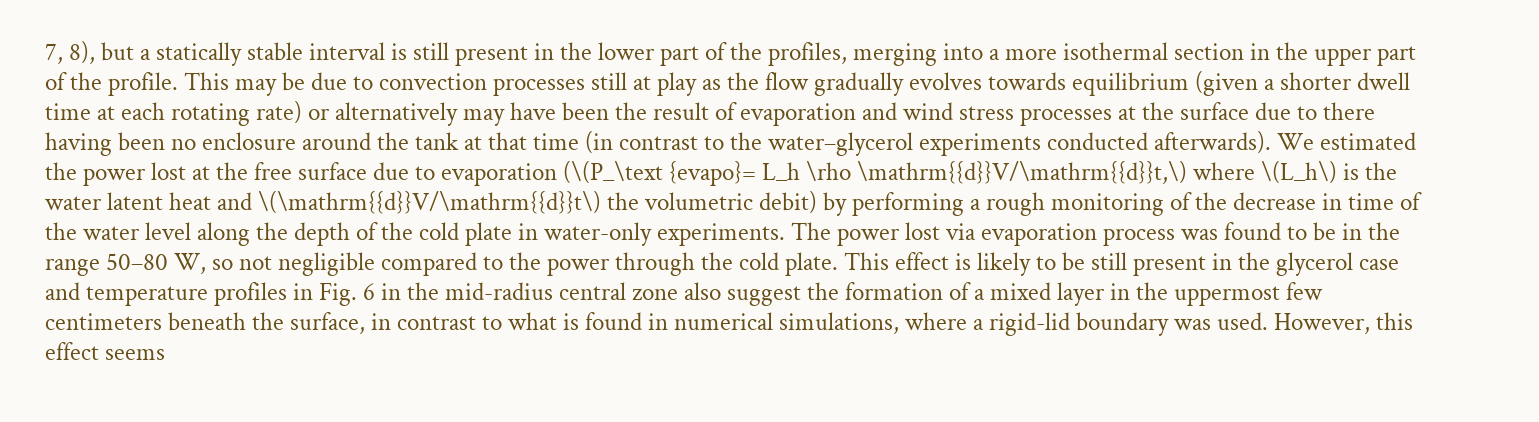7, 8), but a statically stable interval is still present in the lower part of the profiles, merging into a more isothermal section in the upper part of the profile. This may be due to convection processes still at play as the flow gradually evolves towards equilibrium (given a shorter dwell time at each rotating rate) or alternatively may have been the result of evaporation and wind stress processes at the surface due to there having been no enclosure around the tank at that time (in contrast to the water–glycerol experiments conducted afterwards). We estimated the power lost at the free surface due to evaporation (\(P_\text {evapo}= L_h \rho \mathrm{{d}}V/\mathrm{{d}}t,\) where \(L_h\) is the water latent heat and \(\mathrm{{d}}V/\mathrm{{d}}t\) the volumetric debit) by performing a rough monitoring of the decrease in time of the water level along the depth of the cold plate in water-only experiments. The power lost via evaporation process was found to be in the range 50–80 W, so not negligible compared to the power through the cold plate. This effect is likely to be still present in the glycerol case and temperature profiles in Fig. 6 in the mid-radius central zone also suggest the formation of a mixed layer in the uppermost few centimeters beneath the surface, in contrast to what is found in numerical simulations, where a rigid-lid boundary was used. However, this effect seems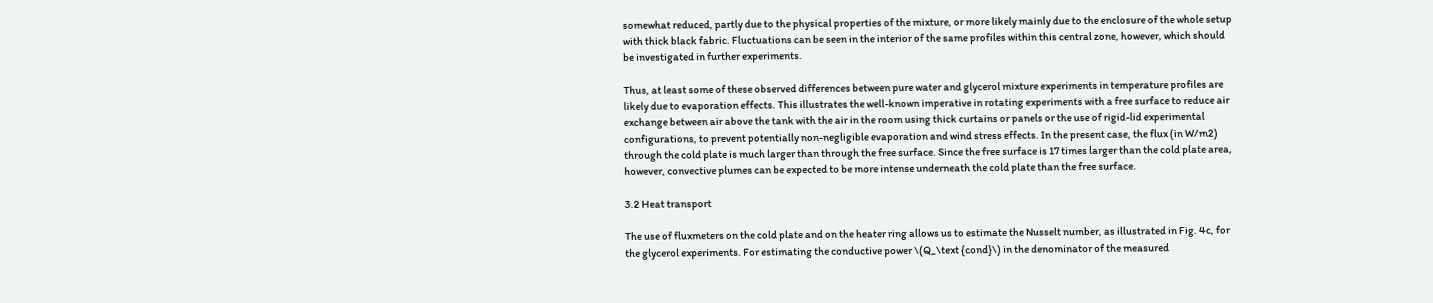somewhat reduced, partly due to the physical properties of the mixture, or more likely mainly due to the enclosure of the whole setup with thick black fabric. Fluctuations can be seen in the interior of the same profiles within this central zone, however, which should be investigated in further experiments.

Thus, at least some of these observed differences between pure water and glycerol mixture experiments in temperature profiles are likely due to evaporation effects. This illustrates the well-known imperative in rotating experiments with a free surface to reduce air exchange between air above the tank with the air in the room using thick curtains or panels or the use of rigid-lid experimental configurations, to prevent potentially non-negligible evaporation and wind stress effects. In the present case, the flux (in W/m2) through the cold plate is much larger than through the free surface. Since the free surface is 17 times larger than the cold plate area, however, convective plumes can be expected to be more intense underneath the cold plate than the free surface.

3.2 Heat transport

The use of fluxmeters on the cold plate and on the heater ring allows us to estimate the Nusselt number, as illustrated in Fig. 4c, for the glycerol experiments. For estimating the conductive power \(Q_\text {cond}\) in the denominator of the measured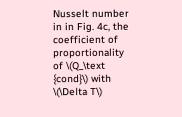Nusselt number in in Fig. 4c, the coefficient of proportionality of \(Q_\text {cond}\) with \(\Delta T\)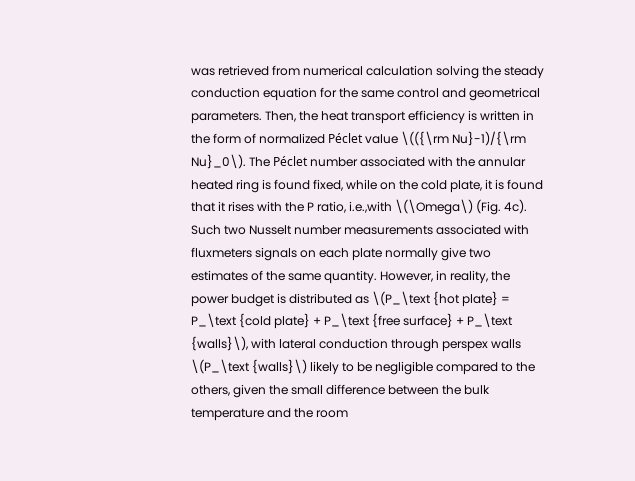was retrieved from numerical calculation solving the steady conduction equation for the same control and geometrical parameters. Then, the heat transport efficiency is written in the form of normalized Péclet value \(({\rm Nu}-1)/{\rm Nu}_0\). The Péclet number associated with the annular heated ring is found fixed, while on the cold plate, it is found that it rises with the P ratio, i.e.,with \(\Omega\) (Fig. 4c). Such two Nusselt number measurements associated with fluxmeters signals on each plate normally give two estimates of the same quantity. However, in reality, the power budget is distributed as \(P_\text {hot plate} = P_\text {cold plate} + P_\text {free surface} + P_\text {walls}\), with lateral conduction through perspex walls \(P_\text {walls}\) likely to be negligible compared to the others, given the small difference between the bulk temperature and the room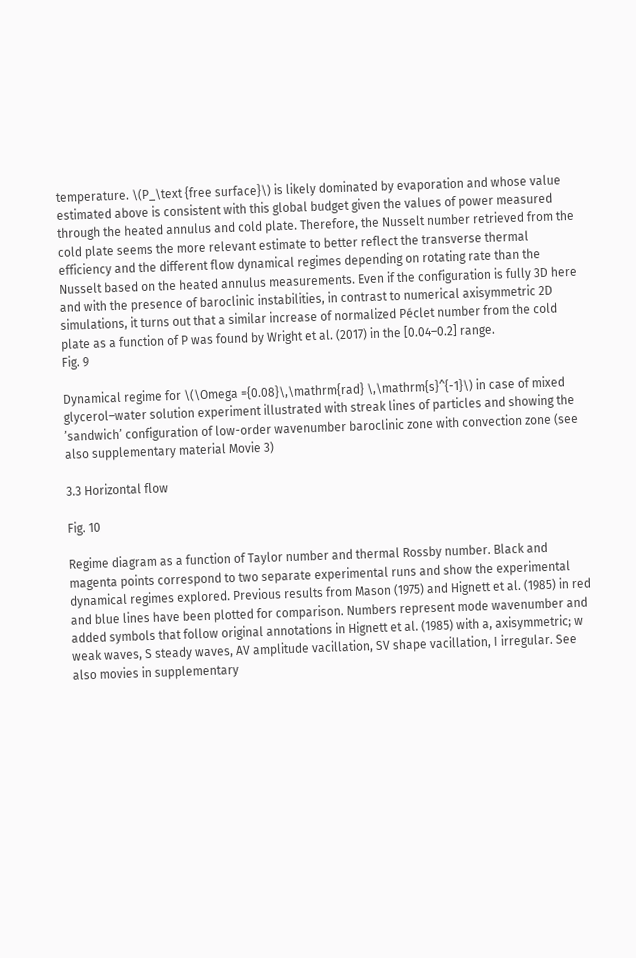temperature. \(P_\text {free surface}\) is likely dominated by evaporation and whose value estimated above is consistent with this global budget given the values of power measured through the heated annulus and cold plate. Therefore, the Nusselt number retrieved from the cold plate seems the more relevant estimate to better reflect the transverse thermal efficiency and the different flow dynamical regimes depending on rotating rate than the Nusselt based on the heated annulus measurements. Even if the configuration is fully 3D here and with the presence of baroclinic instabilities, in contrast to numerical axisymmetric 2D simulations, it turns out that a similar increase of normalized Péclet number from the cold plate as a function of P was found by Wright et al. (2017) in the [0.04–0.2] range.
Fig. 9

Dynamical regime for \(\Omega ={0.08}\,\mathrm{rad} \,\mathrm{s}^{-1}\) in case of mixed glycerol–water solution experiment illustrated with streak lines of particles and showing the ’sandwich’ configuration of low-order wavenumber baroclinic zone with convection zone (see also supplementary material Movie 3)

3.3 Horizontal flow

Fig. 10

Regime diagram as a function of Taylor number and thermal Rossby number. Black and magenta points correspond to two separate experimental runs and show the experimental dynamical regimes explored. Previous results from Mason (1975) and Hignett et al. (1985) in red and blue lines have been plotted for comparison. Numbers represent mode wavenumber and added symbols that follow original annotations in Hignett et al. (1985) with a, axisymmetric; w weak waves, S steady waves, AV amplitude vacillation, SV shape vacillation, I irregular. See also movies in supplementary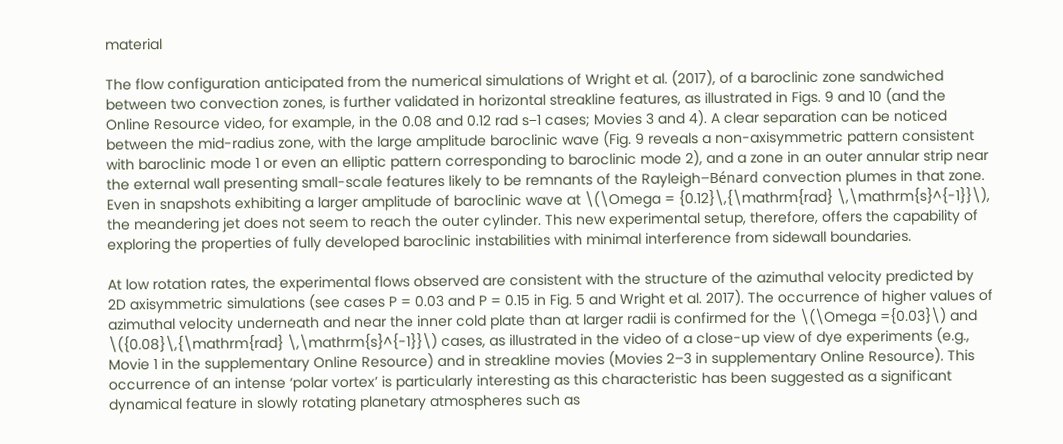material

The flow configuration anticipated from the numerical simulations of Wright et al. (2017), of a baroclinic zone sandwiched between two convection zones, is further validated in horizontal streakline features, as illustrated in Figs. 9 and 10 (and the Online Resource video, for example, in the 0.08 and 0.12 rad s−1 cases; Movies 3 and 4). A clear separation can be noticed between the mid-radius zone, with the large amplitude baroclinic wave (Fig. 9 reveals a non-axisymmetric pattern consistent with baroclinic mode 1 or even an elliptic pattern corresponding to baroclinic mode 2), and a zone in an outer annular strip near the external wall presenting small-scale features likely to be remnants of the Rayleigh–Bénard convection plumes in that zone. Even in snapshots exhibiting a larger amplitude of baroclinic wave at \(\Omega = {0.12}\,{\mathrm{rad} \,\mathrm{s}^{-1}}\), the meandering jet does not seem to reach the outer cylinder. This new experimental setup, therefore, offers the capability of exploring the properties of fully developed baroclinic instabilities with minimal interference from sidewall boundaries.

At low rotation rates, the experimental flows observed are consistent with the structure of the azimuthal velocity predicted by 2D axisymmetric simulations (see cases P = 0.03 and P = 0.15 in Fig. 5 and Wright et al. 2017). The occurrence of higher values of azimuthal velocity underneath and near the inner cold plate than at larger radii is confirmed for the \(\Omega ={0.03}\) and \({0.08}\,{\mathrm{rad} \,\mathrm{s}^{-1}}\) cases, as illustrated in the video of a close-up view of dye experiments (e.g., Movie 1 in the supplementary Online Resource) and in streakline movies (Movies 2–3 in supplementary Online Resource). This occurrence of an intense ‘polar vortex’ is particularly interesting as this characteristic has been suggested as a significant dynamical feature in slowly rotating planetary atmospheres such as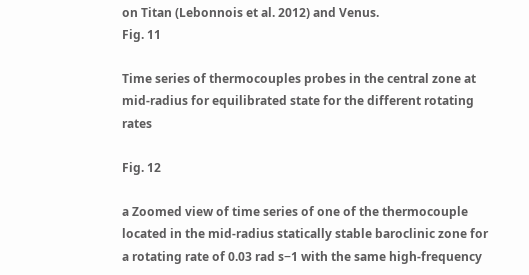on Titan (Lebonnois et al. 2012) and Venus.
Fig. 11

Time series of thermocouples probes in the central zone at mid-radius for equilibrated state for the different rotating rates

Fig. 12

a Zoomed view of time series of one of the thermocouple located in the mid-radius statically stable baroclinic zone for a rotating rate of 0.03 rad s−1 with the same high-frequency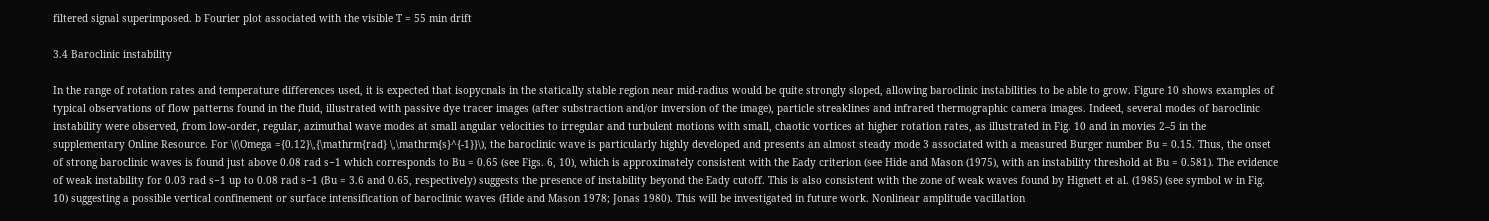filtered signal superimposed. b Fourier plot associated with the visible T = 55 min drift

3.4 Baroclinic instability

In the range of rotation rates and temperature differences used, it is expected that isopycnals in the statically stable region near mid-radius would be quite strongly sloped, allowing baroclinic instabilities to be able to grow. Figure 10 shows examples of typical observations of flow patterns found in the fluid, illustrated with passive dye tracer images (after substraction and/or inversion of the image), particle streaklines and infrared thermographic camera images. Indeed, several modes of baroclinic instability were observed, from low-order, regular, azimuthal wave modes at small angular velocities to irregular and turbulent motions with small, chaotic vortices at higher rotation rates, as illustrated in Fig. 10 and in movies 2–5 in the supplementary Online Resource. For \(\Omega ={0.12}\,{\mathrm{rad} \,\mathrm{s}^{-1}}\), the baroclinic wave is particularly highly developed and presents an almost steady mode 3 associated with a measured Burger number Bu = 0.15. Thus, the onset of strong baroclinic waves is found just above 0.08 rad s−1 which corresponds to Bu = 0.65 (see Figs. 6, 10), which is approximately consistent with the Eady criterion (see Hide and Mason (1975), with an instability threshold at Bu = 0.581). The evidence of weak instability for 0.03 rad s−1 up to 0.08 rad s−1 (Bu = 3.6 and 0.65, respectively) suggests the presence of instability beyond the Eady cutoff. This is also consistent with the zone of weak waves found by Hignett et al. (1985) (see symbol w in Fig. 10) suggesting a possible vertical confinement or surface intensification of baroclinic waves (Hide and Mason 1978; Jonas 1980). This will be investigated in future work. Nonlinear amplitude vacillation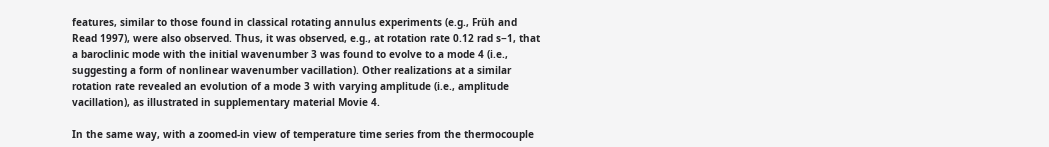features, similar to those found in classical rotating annulus experiments (e.g., Früh and Read 1997), were also observed. Thus, it was observed, e.g., at rotation rate 0.12 rad s−1, that a baroclinic mode with the initial wavenumber 3 was found to evolve to a mode 4 (i.e., suggesting a form of nonlinear wavenumber vacillation). Other realizations at a similar rotation rate revealed an evolution of a mode 3 with varying amplitude (i.e., amplitude vacillation), as illustrated in supplementary material Movie 4.

In the same way, with a zoomed-in view of temperature time series from the thermocouple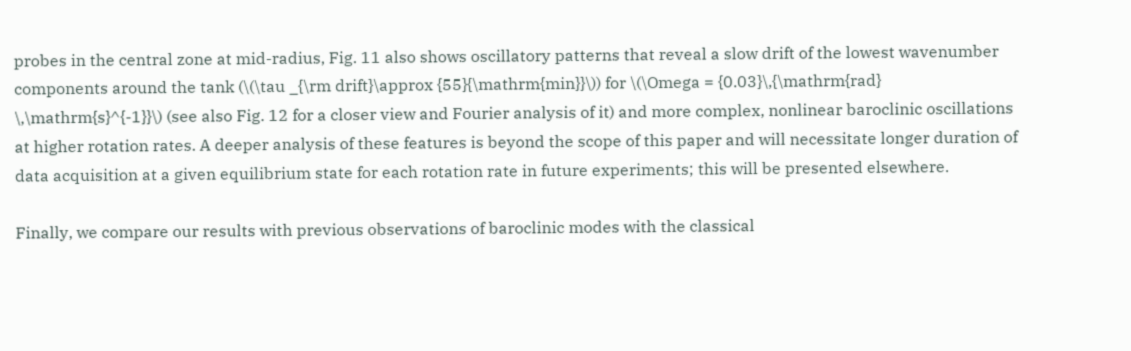probes in the central zone at mid-radius, Fig. 11 also shows oscillatory patterns that reveal a slow drift of the lowest wavenumber components around the tank (\(\tau _{\rm drift}\approx {55}{\mathrm{min}}\)) for \(\Omega = {0.03}\,{\mathrm{rad} \,\mathrm{s}^{-1}}\) (see also Fig. 12 for a closer view and Fourier analysis of it) and more complex, nonlinear baroclinic oscillations at higher rotation rates. A deeper analysis of these features is beyond the scope of this paper and will necessitate longer duration of data acquisition at a given equilibrium state for each rotation rate in future experiments; this will be presented elsewhere.

Finally, we compare our results with previous observations of baroclinic modes with the classical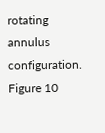rotating annulus configuration. Figure 10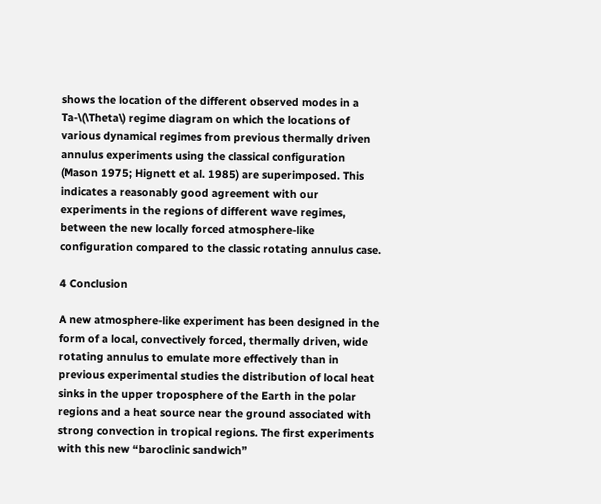shows the location of the different observed modes in a Ta-\(\Theta\) regime diagram on which the locations of various dynamical regimes from previous thermally driven annulus experiments using the classical configuration (Mason 1975; Hignett et al. 1985) are superimposed. This indicates a reasonably good agreement with our experiments in the regions of different wave regimes, between the new locally forced atmosphere-like configuration compared to the classic rotating annulus case.

4 Conclusion

A new atmosphere-like experiment has been designed in the form of a local, convectively forced, thermally driven, wide rotating annulus to emulate more effectively than in previous experimental studies the distribution of local heat sinks in the upper troposphere of the Earth in the polar regions and a heat source near the ground associated with strong convection in tropical regions. The first experiments with this new “baroclinic sandwich”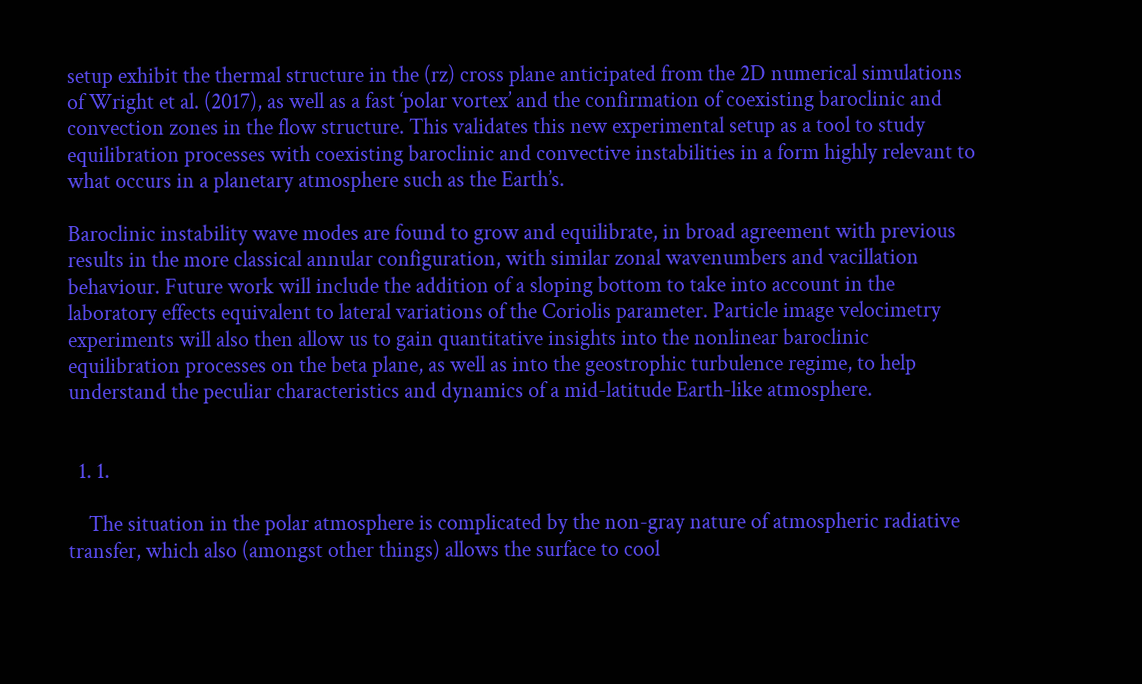setup exhibit the thermal structure in the (rz) cross plane anticipated from the 2D numerical simulations of Wright et al. (2017), as well as a fast ‘polar vortex’ and the confirmation of coexisting baroclinic and convection zones in the flow structure. This validates this new experimental setup as a tool to study equilibration processes with coexisting baroclinic and convective instabilities in a form highly relevant to what occurs in a planetary atmosphere such as the Earth’s.

Baroclinic instability wave modes are found to grow and equilibrate, in broad agreement with previous results in the more classical annular configuration, with similar zonal wavenumbers and vacillation behaviour. Future work will include the addition of a sloping bottom to take into account in the laboratory effects equivalent to lateral variations of the Coriolis parameter. Particle image velocimetry experiments will also then allow us to gain quantitative insights into the nonlinear baroclinic equilibration processes on the beta plane, as well as into the geostrophic turbulence regime, to help understand the peculiar characteristics and dynamics of a mid-latitude Earth-like atmosphere.


  1. 1.

    The situation in the polar atmosphere is complicated by the non-gray nature of atmospheric radiative transfer, which also (amongst other things) allows the surface to cool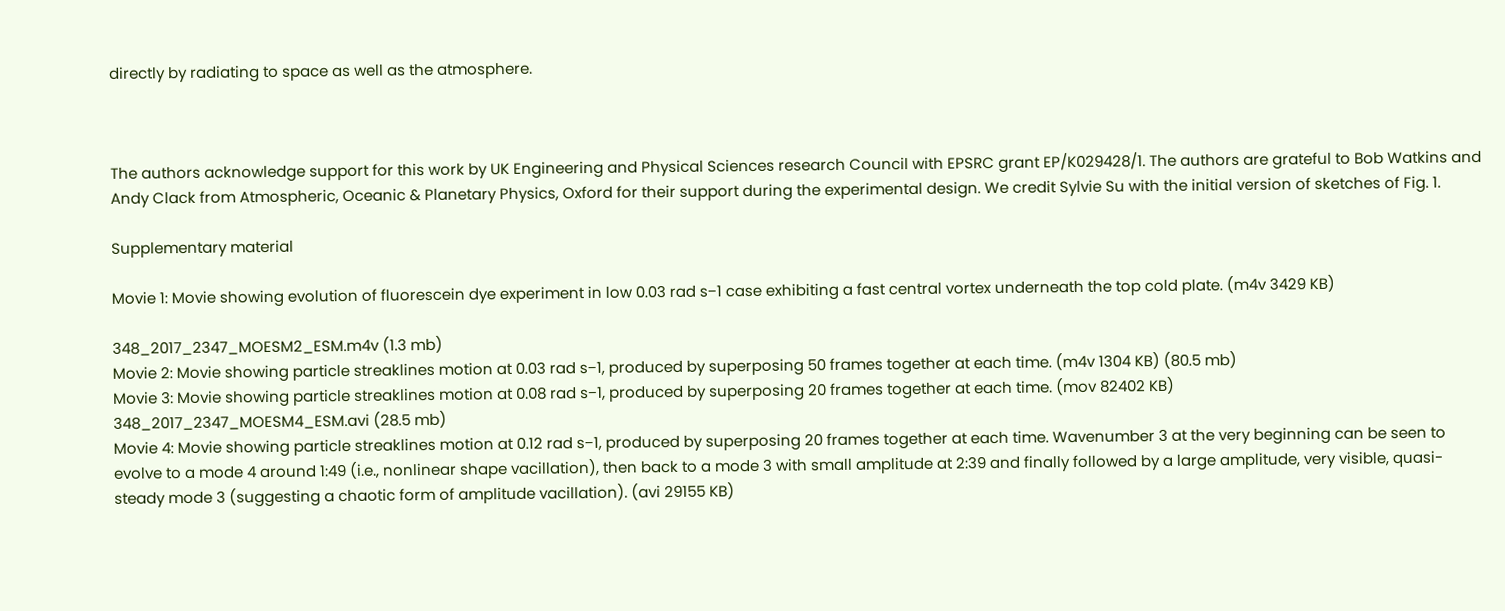directly by radiating to space as well as the atmosphere.



The authors acknowledge support for this work by UK Engineering and Physical Sciences research Council with EPSRC grant EP/K029428/1. The authors are grateful to Bob Watkins and Andy Clack from Atmospheric, Oceanic & Planetary Physics, Oxford for their support during the experimental design. We credit Sylvie Su with the initial version of sketches of Fig. 1.

Supplementary material

Movie 1: Movie showing evolution of fluorescein dye experiment in low 0.03 rad s−1 case exhibiting a fast central vortex underneath the top cold plate. (m4v 3429 KB)

348_2017_2347_MOESM2_ESM.m4v (1.3 mb)
Movie 2: Movie showing particle streaklines motion at 0.03 rad s−1, produced by superposing 50 frames together at each time. (m4v 1304 KB) (80.5 mb)
Movie 3: Movie showing particle streaklines motion at 0.08 rad s−1, produced by superposing 20 frames together at each time. (mov 82402 KB)
348_2017_2347_MOESM4_ESM.avi (28.5 mb)
Movie 4: Movie showing particle streaklines motion at 0.12 rad s−1, produced by superposing 20 frames together at each time. Wavenumber 3 at the very beginning can be seen to evolve to a mode 4 around 1:49 (i.e., nonlinear shape vacillation), then back to a mode 3 with small amplitude at 2:39 and finally followed by a large amplitude, very visible, quasi-steady mode 3 (suggesting a chaotic form of amplitude vacillation). (avi 29155 KB)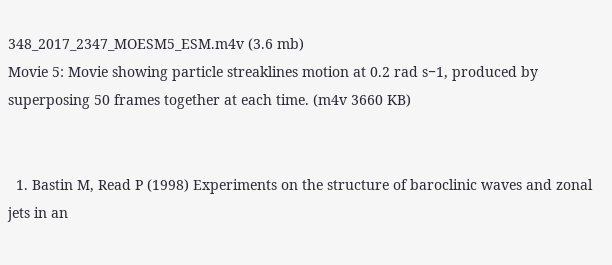348_2017_2347_MOESM5_ESM.m4v (3.6 mb)
Movie 5: Movie showing particle streaklines motion at 0.2 rad s−1, produced by superposing 50 frames together at each time. (m4v 3660 KB)


  1. Bastin M, Read P (1998) Experiments on the structure of baroclinic waves and zonal jets in an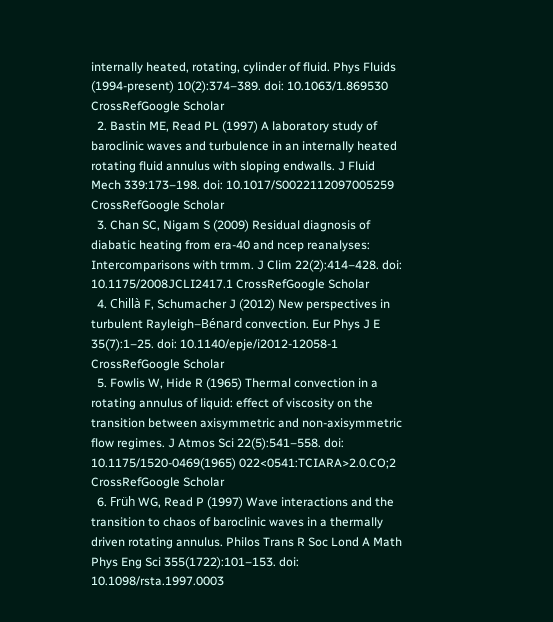internally heated, rotating, cylinder of fluid. Phys Fluids (1994-present) 10(2):374–389. doi: 10.1063/1.869530 CrossRefGoogle Scholar
  2. Bastin ME, Read PL (1997) A laboratory study of baroclinic waves and turbulence in an internally heated rotating fluid annulus with sloping endwalls. J Fluid Mech 339:173–198. doi: 10.1017/S0022112097005259 CrossRefGoogle Scholar
  3. Chan SC, Nigam S (2009) Residual diagnosis of diabatic heating from era-40 and ncep reanalyses: Intercomparisons with trmm. J Clim 22(2):414–428. doi: 10.1175/2008JCLI2417.1 CrossRefGoogle Scholar
  4. Chillà F, Schumacher J (2012) New perspectives in turbulent Rayleigh–Bénard convection. Eur Phys J E 35(7):1–25. doi: 10.1140/epje/i2012-12058-1 CrossRefGoogle Scholar
  5. Fowlis W, Hide R (1965) Thermal convection in a rotating annulus of liquid: effect of viscosity on the transition between axisymmetric and non-axisymmetric flow regimes. J Atmos Sci 22(5):541–558. doi: 10.1175/1520-0469(1965) 022<0541:TCIARA>2.0.CO;2 CrossRefGoogle Scholar
  6. Früh WG, Read P (1997) Wave interactions and the transition to chaos of baroclinic waves in a thermally driven rotating annulus. Philos Trans R Soc Lond A Math Phys Eng Sci 355(1722):101–153. doi: 10.1098/rsta.1997.0003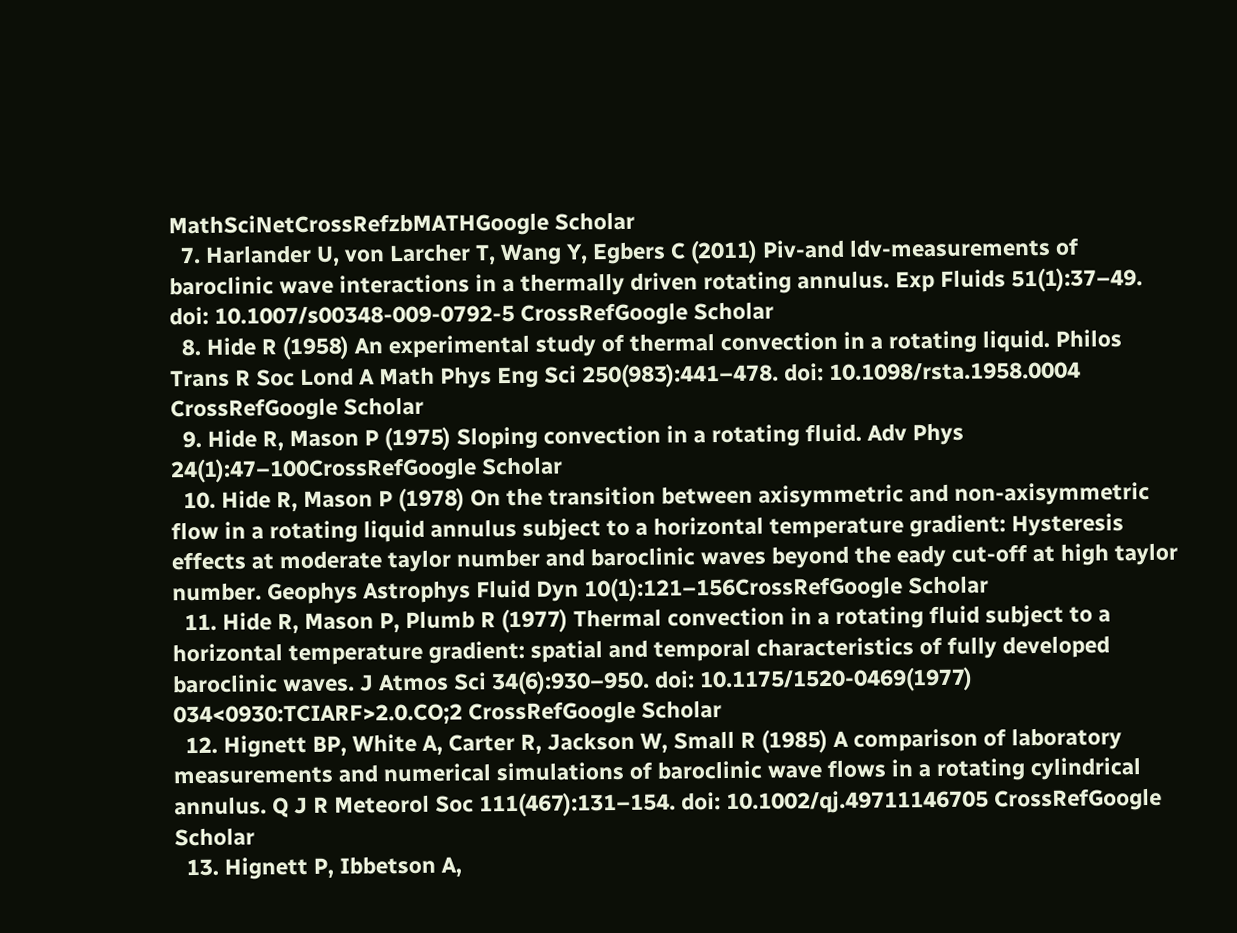MathSciNetCrossRefzbMATHGoogle Scholar
  7. Harlander U, von Larcher T, Wang Y, Egbers C (2011) Piv-and ldv-measurements of baroclinic wave interactions in a thermally driven rotating annulus. Exp Fluids 51(1):37–49. doi: 10.1007/s00348-009-0792-5 CrossRefGoogle Scholar
  8. Hide R (1958) An experimental study of thermal convection in a rotating liquid. Philos Trans R Soc Lond A Math Phys Eng Sci 250(983):441–478. doi: 10.1098/rsta.1958.0004 CrossRefGoogle Scholar
  9. Hide R, Mason P (1975) Sloping convection in a rotating fluid. Adv Phys 24(1):47–100CrossRefGoogle Scholar
  10. Hide R, Mason P (1978) On the transition between axisymmetric and non-axisymmetric flow in a rotating liquid annulus subject to a horizontal temperature gradient: Hysteresis effects at moderate taylor number and baroclinic waves beyond the eady cut-off at high taylor number. Geophys Astrophys Fluid Dyn 10(1):121–156CrossRefGoogle Scholar
  11. Hide R, Mason P, Plumb R (1977) Thermal convection in a rotating fluid subject to a horizontal temperature gradient: spatial and temporal characteristics of fully developed baroclinic waves. J Atmos Sci 34(6):930–950. doi: 10.1175/1520-0469(1977) 034<0930:TCIARF>2.0.CO;2 CrossRefGoogle Scholar
  12. Hignett BP, White A, Carter R, Jackson W, Small R (1985) A comparison of laboratory measurements and numerical simulations of baroclinic wave flows in a rotating cylindrical annulus. Q J R Meteorol Soc 111(467):131–154. doi: 10.1002/qj.49711146705 CrossRefGoogle Scholar
  13. Hignett P, Ibbetson A,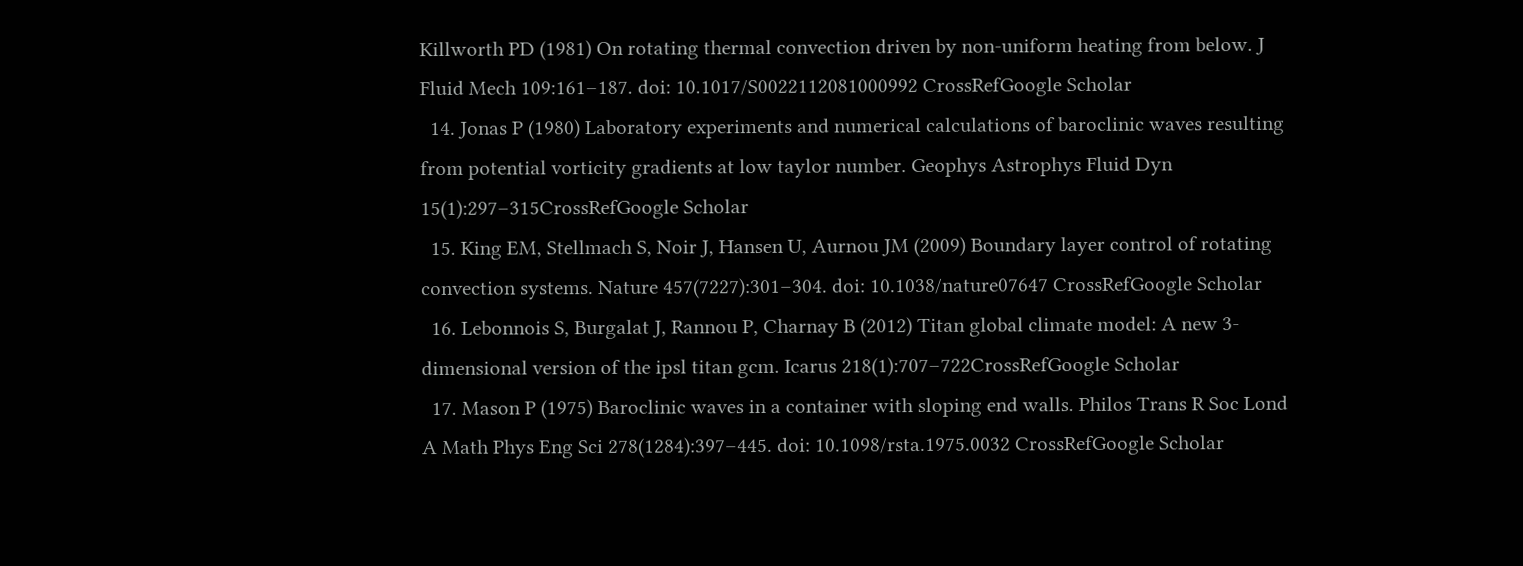Killworth PD (1981) On rotating thermal convection driven by non-uniform heating from below. J Fluid Mech 109:161–187. doi: 10.1017/S0022112081000992 CrossRefGoogle Scholar
  14. Jonas P (1980) Laboratory experiments and numerical calculations of baroclinic waves resulting from potential vorticity gradients at low taylor number. Geophys Astrophys Fluid Dyn 15(1):297–315CrossRefGoogle Scholar
  15. King EM, Stellmach S, Noir J, Hansen U, Aurnou JM (2009) Boundary layer control of rotating convection systems. Nature 457(7227):301–304. doi: 10.1038/nature07647 CrossRefGoogle Scholar
  16. Lebonnois S, Burgalat J, Rannou P, Charnay B (2012) Titan global climate model: A new 3-dimensional version of the ipsl titan gcm. Icarus 218(1):707–722CrossRefGoogle Scholar
  17. Mason P (1975) Baroclinic waves in a container with sloping end walls. Philos Trans R Soc Lond A Math Phys Eng Sci 278(1284):397–445. doi: 10.1098/rsta.1975.0032 CrossRefGoogle Scholar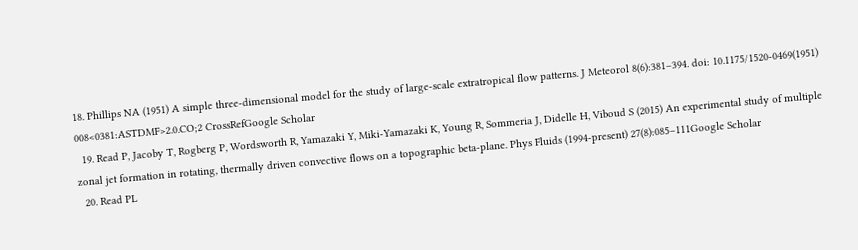18. Phillips NA (1951) A simple three-dimensional model for the study of large-scale extratropical flow patterns. J Meteorol 8(6):381–394. doi: 10.1175/1520-0469(1951) 008<0381:ASTDMF>2.0.CO;2 CrossRefGoogle Scholar
  19. Read P, Jacoby T, Rogberg P, Wordsworth R, Yamazaki Y, Miki-Yamazaki K, Young R, Sommeria J, Didelle H, Viboud S (2015) An experimental study of multiple zonal jet formation in rotating, thermally driven convective flows on a topographic beta-plane. Phys Fluids (1994-present) 27(8):085–111Google Scholar
  20. Read PL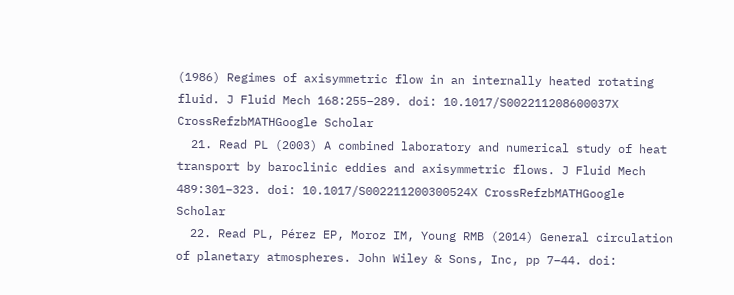(1986) Regimes of axisymmetric flow in an internally heated rotating fluid. J Fluid Mech 168:255–289. doi: 10.1017/S002211208600037X CrossRefzbMATHGoogle Scholar
  21. Read PL (2003) A combined laboratory and numerical study of heat transport by baroclinic eddies and axisymmetric flows. J Fluid Mech 489:301–323. doi: 10.1017/S002211200300524X CrossRefzbMATHGoogle Scholar
  22. Read PL, Pérez EP, Moroz IM, Young RMB (2014) General circulation of planetary atmospheres. John Wiley & Sons, Inc, pp 7–44. doi: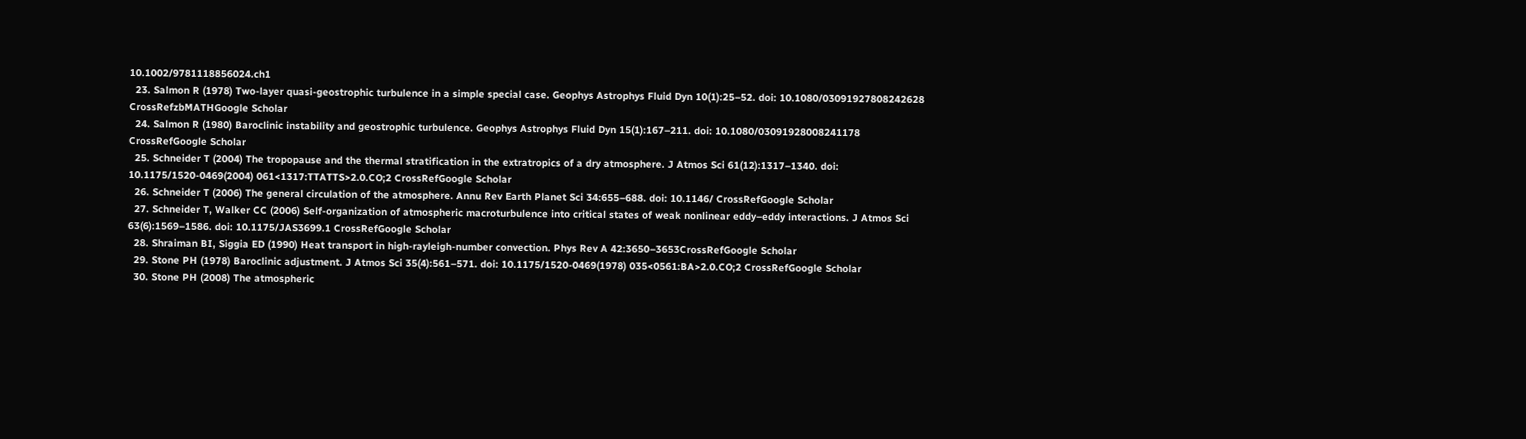10.1002/9781118856024.ch1
  23. Salmon R (1978) Two-layer quasi-geostrophic turbulence in a simple special case. Geophys Astrophys Fluid Dyn 10(1):25–52. doi: 10.1080/03091927808242628 CrossRefzbMATHGoogle Scholar
  24. Salmon R (1980) Baroclinic instability and geostrophic turbulence. Geophys Astrophys Fluid Dyn 15(1):167–211. doi: 10.1080/03091928008241178 CrossRefGoogle Scholar
  25. Schneider T (2004) The tropopause and the thermal stratification in the extratropics of a dry atmosphere. J Atmos Sci 61(12):1317–1340. doi: 10.1175/1520-0469(2004) 061<1317:TTATTS>2.0.CO;2 CrossRefGoogle Scholar
  26. Schneider T (2006) The general circulation of the atmosphere. Annu Rev Earth Planet Sci 34:655–688. doi: 10.1146/ CrossRefGoogle Scholar
  27. Schneider T, Walker CC (2006) Self-organization of atmospheric macroturbulence into critical states of weak nonlinear eddy–eddy interactions. J Atmos Sci 63(6):1569–1586. doi: 10.1175/JAS3699.1 CrossRefGoogle Scholar
  28. Shraiman BI, Siggia ED (1990) Heat transport in high-rayleigh-number convection. Phys Rev A 42:3650–3653CrossRefGoogle Scholar
  29. Stone PH (1978) Baroclinic adjustment. J Atmos Sci 35(4):561–571. doi: 10.1175/1520-0469(1978) 035<0561:BA>2.0.CO;2 CrossRefGoogle Scholar
  30. Stone PH (2008) The atmospheric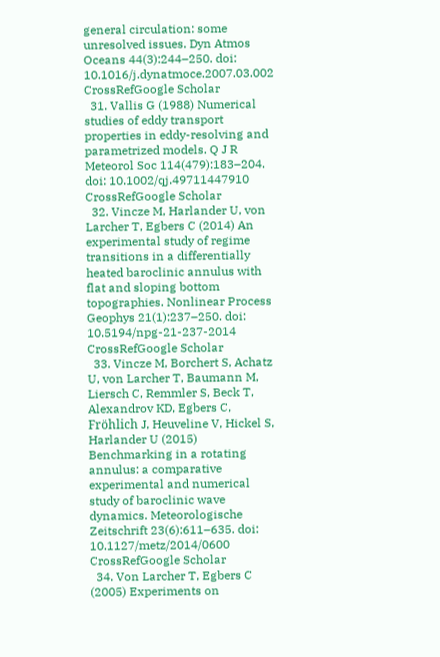general circulation: some unresolved issues. Dyn Atmos Oceans 44(3):244–250. doi: 10.1016/j.dynatmoce.2007.03.002 CrossRefGoogle Scholar
  31. Vallis G (1988) Numerical studies of eddy transport properties in eddy-resolving and parametrized models. Q J R Meteorol Soc 114(479):183–204. doi: 10.1002/qj.49711447910 CrossRefGoogle Scholar
  32. Vincze M, Harlander U, von Larcher T, Egbers C (2014) An experimental study of regime transitions in a differentially heated baroclinic annulus with flat and sloping bottom topographies. Nonlinear Process Geophys 21(1):237–250. doi: 10.5194/npg-21-237-2014 CrossRefGoogle Scholar
  33. Vincze M, Borchert S, Achatz U, von Larcher T, Baumann M, Liersch C, Remmler S, Beck T, Alexandrov KD, Egbers C, Fröhlich J, Heuveline V, Hickel S, Harlander U (2015) Benchmarking in a rotating annulus: a comparative experimental and numerical study of baroclinic wave dynamics. Meteorologische Zeitschrift 23(6):611–635. doi: 10.1127/metz/2014/0600 CrossRefGoogle Scholar
  34. Von Larcher T, Egbers C (2005) Experiments on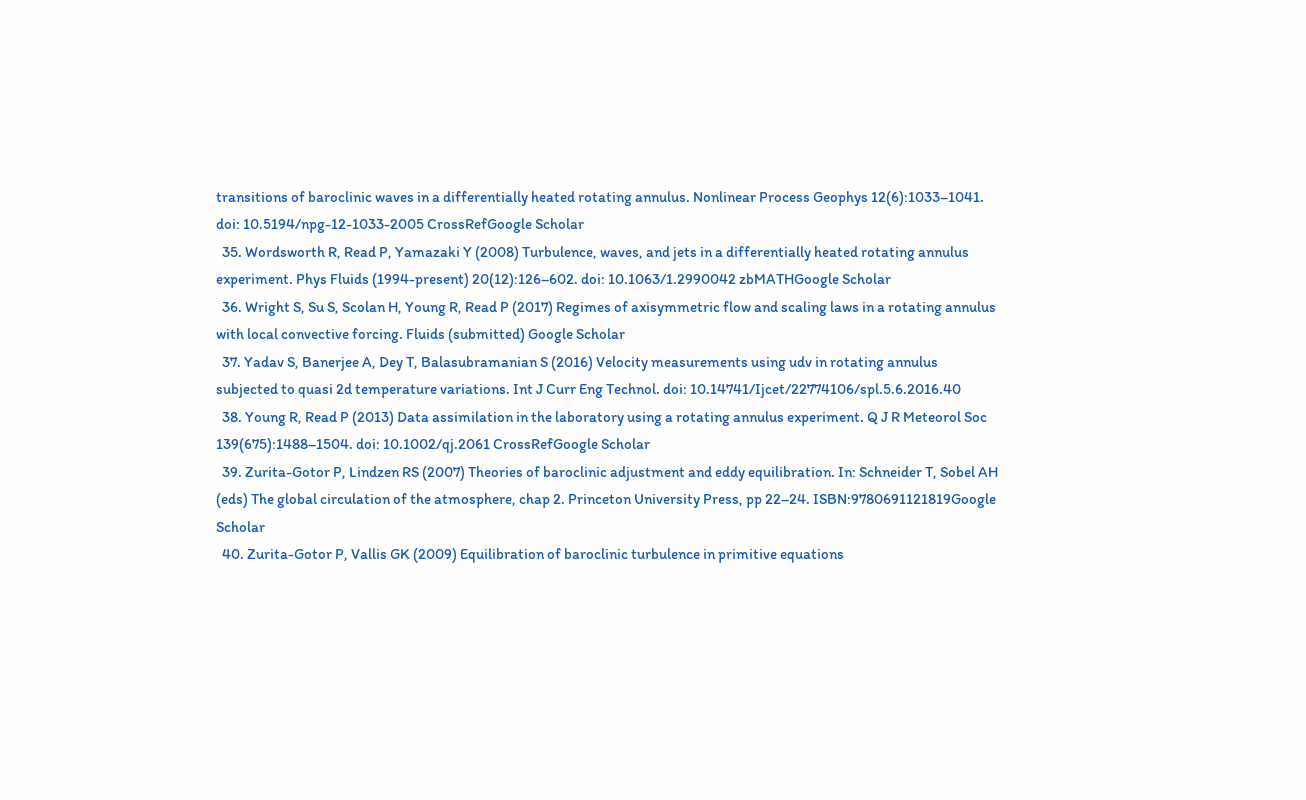transitions of baroclinic waves in a differentially heated rotating annulus. Nonlinear Process Geophys 12(6):1033–1041. doi: 10.5194/npg-12-1033-2005 CrossRefGoogle Scholar
  35. Wordsworth R, Read P, Yamazaki Y (2008) Turbulence, waves, and jets in a differentially heated rotating annulus experiment. Phys Fluids (1994-present) 20(12):126–602. doi: 10.1063/1.2990042 zbMATHGoogle Scholar
  36. Wright S, Su S, Scolan H, Young R, Read P (2017) Regimes of axisymmetric flow and scaling laws in a rotating annulus with local convective forcing. Fluids (submitted) Google Scholar
  37. Yadav S, Banerjee A, Dey T, Balasubramanian S (2016) Velocity measurements using udv in rotating annulus subjected to quasi 2d temperature variations. Int J Curr Eng Technol. doi: 10.14741/Ijcet/22774106/spl.5.6.2016.40
  38. Young R, Read P (2013) Data assimilation in the laboratory using a rotating annulus experiment. Q J R Meteorol Soc 139(675):1488–1504. doi: 10.1002/qj.2061 CrossRefGoogle Scholar
  39. Zurita-Gotor P, Lindzen RS (2007) Theories of baroclinic adjustment and eddy equilibration. In: Schneider T, Sobel AH (eds) The global circulation of the atmosphere, chap 2. Princeton University Press, pp 22–24. ISBN:9780691121819Google Scholar
  40. Zurita-Gotor P, Vallis GK (2009) Equilibration of baroclinic turbulence in primitive equations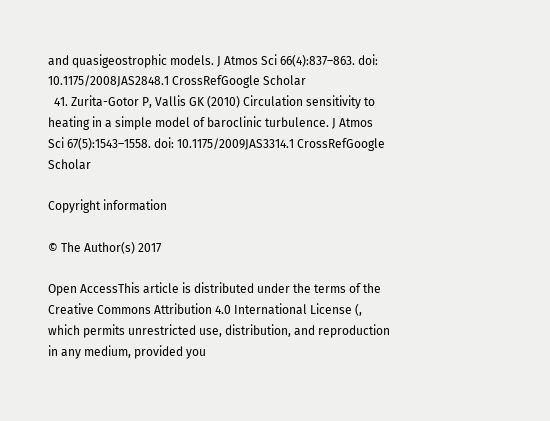and quasigeostrophic models. J Atmos Sci 66(4):837–863. doi: 10.1175/2008JAS2848.1 CrossRefGoogle Scholar
  41. Zurita-Gotor P, Vallis GK (2010) Circulation sensitivity to heating in a simple model of baroclinic turbulence. J Atmos Sci 67(5):1543–1558. doi: 10.1175/2009JAS3314.1 CrossRefGoogle Scholar

Copyright information

© The Author(s) 2017

Open AccessThis article is distributed under the terms of the Creative Commons Attribution 4.0 International License (, which permits unrestricted use, distribution, and reproduction in any medium, provided you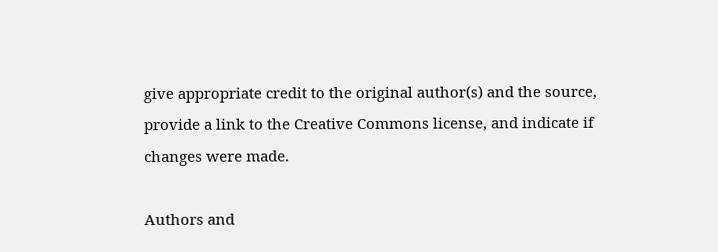give appropriate credit to the original author(s) and the source, provide a link to the Creative Commons license, and indicate if changes were made.

Authors and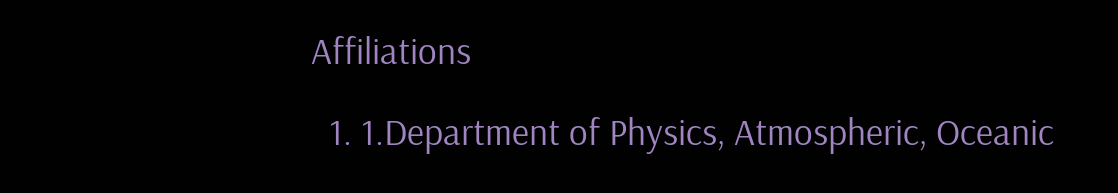Affiliations

  1. 1.Department of Physics, Atmospheric, Oceanic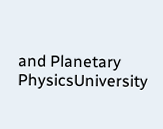and Planetary PhysicsUniversity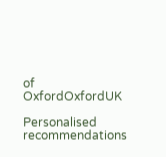of OxfordOxfordUK

Personalised recommendations